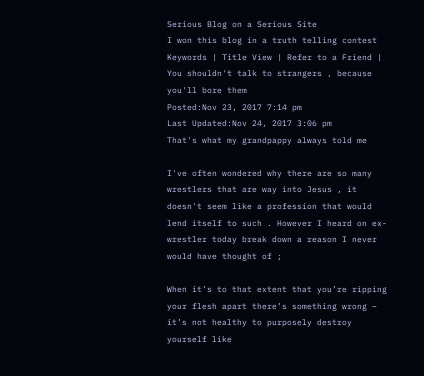Serious Blog on a Serious Site
I won this blog in a truth telling contest
Keywords | Title View | Refer to a Friend |
You shouldn't talk to strangers , because you'll bore them
Posted:Nov 23, 2017 7:14 pm
Last Updated:Nov 24, 2017 3:06 pm
That's what my grandpappy always told me

I've often wondered why there are so many wrestlers that are way into Jesus , it doesn't seem like a profession that would lend itself to such . However I heard on ex-wrestler today break down a reason I never would have thought of ;

When it’s to that extent that you’re ripping your flesh apart there’s something wrong – it’s not healthy to purposely destroy yourself like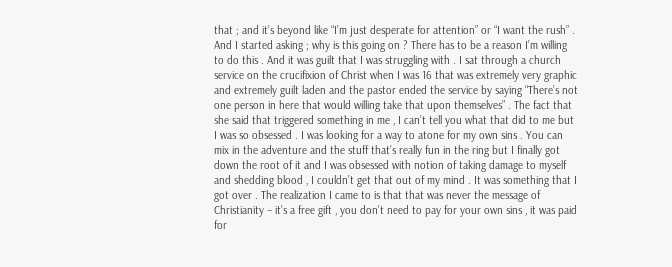that ; and it’s beyond like “I’m just desperate for attention” or “I want the rush” . And I started asking ; why is this going on ? There has to be a reason I’m willing to do this . And it was guilt that I was struggling with . I sat through a church service on the crucifixion of Christ when I was 16 that was extremely very graphic and extremely guilt laden and the pastor ended the service by saying “There’s not one person in here that would willing take that upon themselves” . The fact that she said that triggered something in me , I can’t tell you what that did to me but I was so obsessed . I was looking for a way to atone for my own sins . You can mix in the adventure and the stuff that’s really fun in the ring but I finally got down the root of it and I was obsessed with notion of taking damage to myself and shedding blood , I couldn’t get that out of my mind . It was something that I got over . The realization I came to is that that was never the message of Christianity – it’s a free gift , you don’t need to pay for your own sins , it was paid for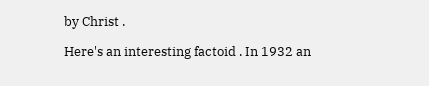by Christ .

Here's an interesting factoid . In 1932 an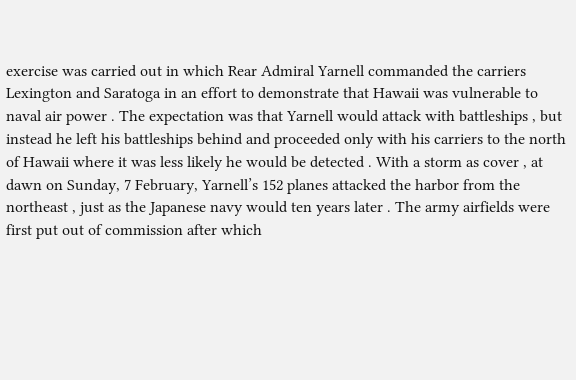exercise was carried out in which Rear Admiral Yarnell commanded the carriers Lexington and Saratoga in an effort to demonstrate that Hawaii was vulnerable to naval air power . The expectation was that Yarnell would attack with battleships , but instead he left his battleships behind and proceeded only with his carriers to the north of Hawaii where it was less likely he would be detected . With a storm as cover , at dawn on Sunday, 7 February, Yarnell’s 152 planes attacked the harbor from the northeast , just as the Japanese navy would ten years later . The army airfields were first put out of commission after which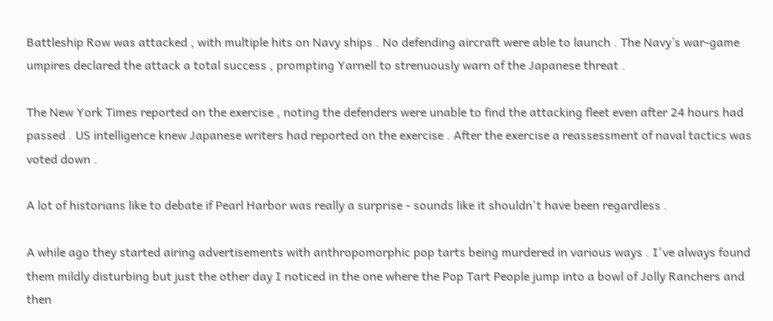Battleship Row was attacked , with multiple hits on Navy ships . No defending aircraft were able to launch . The Navy’s war-game umpires declared the attack a total success , prompting Yarnell to strenuously warn of the Japanese threat .

The New York Times reported on the exercise , noting the defenders were unable to find the attacking fleet even after 24 hours had passed . US intelligence knew Japanese writers had reported on the exercise . After the exercise a reassessment of naval tactics was voted down .

A lot of historians like to debate if Pearl Harbor was really a surprise - sounds like it shouldn't have been regardless .

A while ago they started airing advertisements with anthropomorphic pop tarts being murdered in various ways . I've always found them mildly disturbing but just the other day I noticed in the one where the Pop Tart People jump into a bowl of Jolly Ranchers and then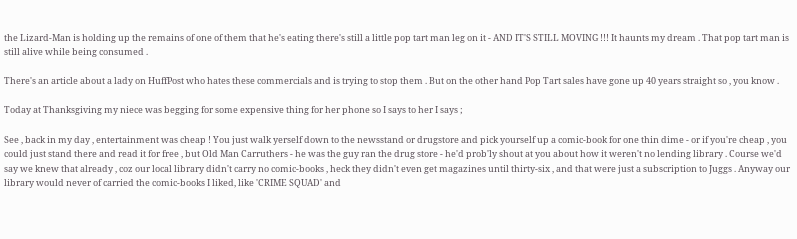the Lizard-Man is holding up the remains of one of them that he's eating there's still a little pop tart man leg on it - AND IT'S STILL MOVING !!! It haunts my dream . That pop tart man is still alive while being consumed .

There's an article about a lady on HuffPost who hates these commercials and is trying to stop them . But on the other hand Pop Tart sales have gone up 40 years straight so , you know .

Today at Thanksgiving my niece was begging for some expensive thing for her phone so I says to her I says ;

See , back in my day , entertainment was cheap ! You just walk yerself down to the newsstand or drugstore and pick yourself up a comic-book for one thin dime - or if you're cheap , you could just stand there and read it for free , but Old Man Carruthers - he was the guy ran the drug store - he'd prob'ly shout at you about how it weren't no lending library . Course we'd say we knew that already , coz our local library didn't carry no comic-books , heck they didn't even get magazines until thirty-six , and that were just a subscription to Juggs . Anyway our library would never of carried the comic-books I liked, like 'CRIME SQUAD' and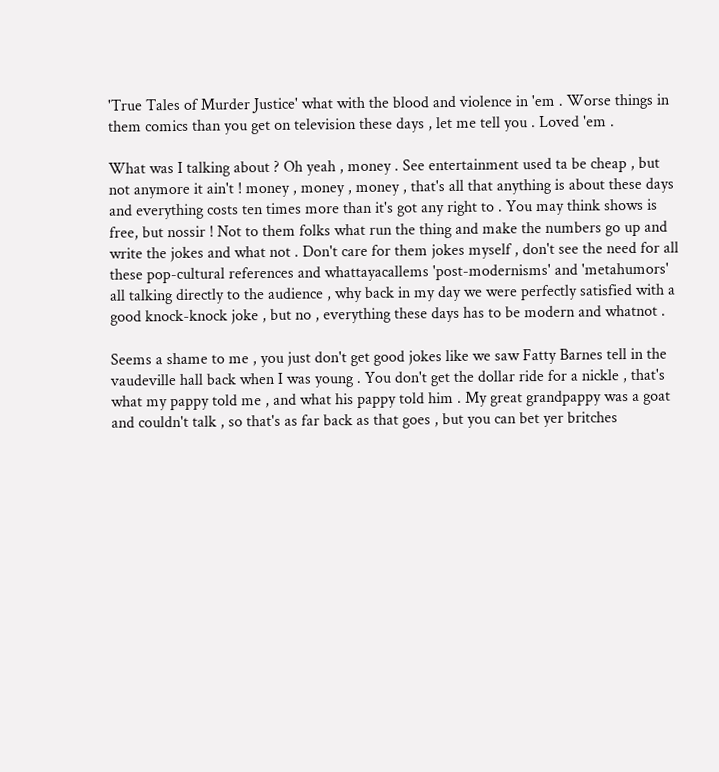'True Tales of Murder Justice' what with the blood and violence in 'em . Worse things in them comics than you get on television these days , let me tell you . Loved 'em .

What was I talking about ? Oh yeah , money . See entertainment used ta be cheap , but not anymore it ain't ! money , money , money , that's all that anything is about these days and everything costs ten times more than it's got any right to . You may think shows is free, but nossir ! Not to them folks what run the thing and make the numbers go up and write the jokes and what not . Don't care for them jokes myself , don't see the need for all these pop-cultural references and whattayacallems 'post-modernisms' and 'metahumors' all talking directly to the audience , why back in my day we were perfectly satisfied with a good knock-knock joke , but no , everything these days has to be modern and whatnot .

Seems a shame to me , you just don't get good jokes like we saw Fatty Barnes tell in the vaudeville hall back when I was young . You don't get the dollar ride for a nickle , that's what my pappy told me , and what his pappy told him . My great grandpappy was a goat and couldn't talk , so that's as far back as that goes , but you can bet yer britches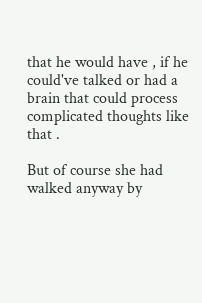that he would have , if he could've talked or had a brain that could process complicated thoughts like that .

But of course she had walked anyway by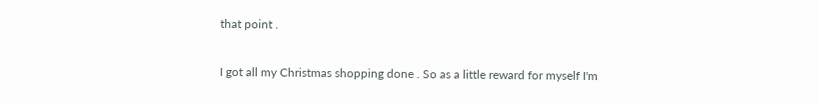that point .

I got all my Christmas shopping done . So as a little reward for myself I'm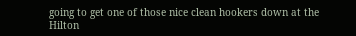going to get one of those nice clean hookers down at the Hilton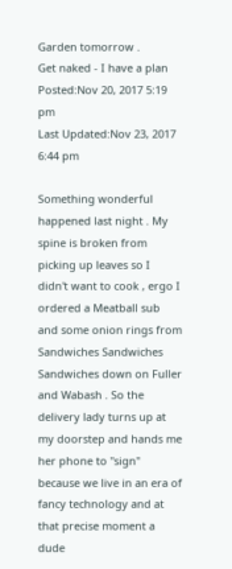Garden tomorrow .
Get naked - I have a plan
Posted:Nov 20, 2017 5:19 pm
Last Updated:Nov 23, 2017 6:44 pm

Something wonderful happened last night . My spine is broken from picking up leaves so I didn't want to cook , ergo I ordered a Meatball sub and some onion rings from Sandwiches Sandwiches Sandwiches down on Fuller and Wabash . So the delivery lady turns up at my doorstep and hands me her phone to "sign" because we live in an era of fancy technology and at that precise moment a dude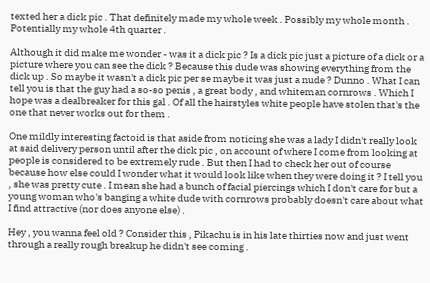texted her a dick pic . That definitely made my whole week . Possibly my whole month . Potentially my whole 4th quarter .

Although it did make me wonder - was it a dick pic ? Is a dick pic just a picture of a dick or a picture where you can see the dick ? Because this dude was showing everything from the dick up . So maybe it wasn't a dick pic per se maybe it was just a nude ? Dunno . What I can tell you is that the guy had a so-so penis , a great body , and whiteman cornrows . Which I hope was a dealbreaker for this gal . Of all the hairstyles white people have stolen that's the one that never works out for them .

One mildly interesting factoid is that aside from noticing she was a lady I didn't really look at said delivery person until after the dick pic , on account of where I come from looking at people is considered to be extremely rude . But then I had to check her out of course because how else could I wonder what it would look like when they were doing it ? I tell you , she was pretty cute . I mean she had a bunch of facial piercings which I don't care for but a young woman who's banging a white dude with cornrows probably doesn't care about what I find attractive (nor does anyone else) .

Hey , you wanna feel old ? Consider this , Pikachu is in his late thirties now and just went through a really rough breakup he didn't see coming .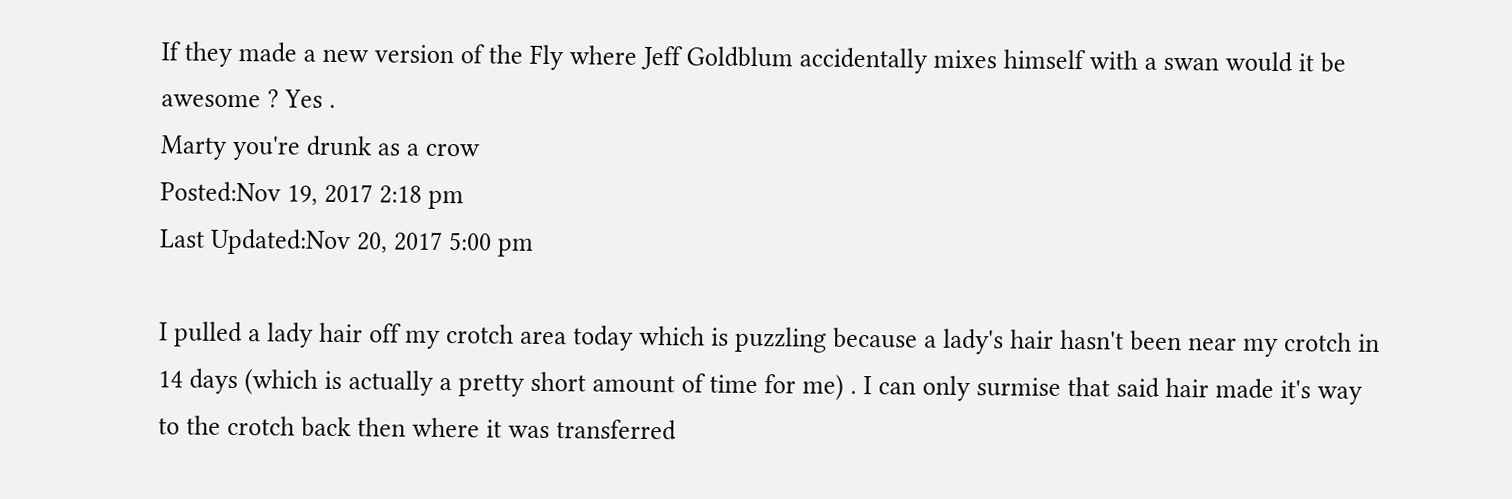If they made a new version of the Fly where Jeff Goldblum accidentally mixes himself with a swan would it be awesome ? Yes .
Marty you're drunk as a crow
Posted:Nov 19, 2017 2:18 pm
Last Updated:Nov 20, 2017 5:00 pm

I pulled a lady hair off my crotch area today which is puzzling because a lady's hair hasn't been near my crotch in 14 days (which is actually a pretty short amount of time for me) . I can only surmise that said hair made it's way to the crotch back then where it was transferred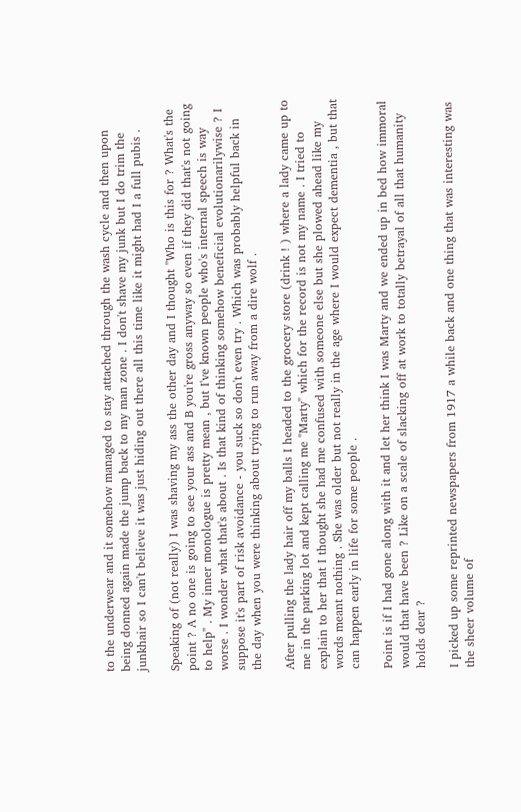to the underwear and it somehow managed to stay attached through the wash cycle and then upon being donned again made the jump back to my man zone . I don't shave my junk but I do trim the junkhair so I can't believe it was just hiding out there all this time like it might had I a full pubis .

Speaking of (not really) I was shaving my ass the other day and I thought "Who is this for ? What's the point ? A no one is going to see your ass and B you're gross anyway so even if they did that's not going to help" . My inner monologue is pretty mean , but I've known people who's internal speech is way worse . I wonder what that's about . Is that kind of thinking somehow beneficial evolutionarilywise ? I suppose it's part of risk avoidance - you suck so don't even try . Which was probably helpful back in the day when you were thinking about trying to run away from a dire wolf .

After pulling the lady hair off my balls I headed to the grocery store (drink ! ) where a lady came up to me in the parking lot and kept calling me "Marty" which for the record is not my name . I tried to explain to her that I thought she had me confused with someone else but she plowed ahead like my words meant nothing . She was older but not really in the age where I would expect dementia , but that can happen early in life for some people .

Point is if I had gone along with it and let her think I was Marty and we ended up in bed how immoral would that have been ? Like on a scale of slacking off at work to totally betrayal of all that humanity holds dear ?

I picked up some reprinted newspapers from 1917 a while back and one thing that was interesting was the sheer volume of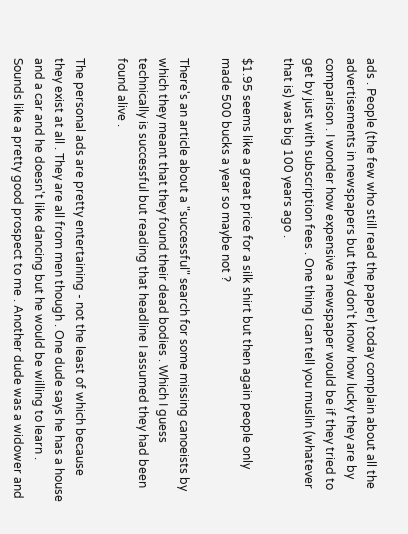ads . People (the few who still read the paper) today complain about all the advertisements in newspapers but they don't know how lucky they are by comparison . I wonder how expensive a newspaper would be if they tried to get by just with subscription fees . One thing I can tell you muslin (whatever that is) was big 100 years ago .

$1.95 seems like a great price for a silk shirt but then again people only made 500 bucks a year so maybe not ?

There's an article about a "successful" search for some missing canoeists by which they meant that they found their dead bodies . Which I guess technically is successful but reading that headline I assumed they had been found alive .

The personal ads are pretty entertaining - not the least of which because they exist at all . They are all from men though . One dude says he has a house and a car and he doesn't like dancing but he would be willing to learn . Sounds like a pretty good prospect to me . Another dude was a widower and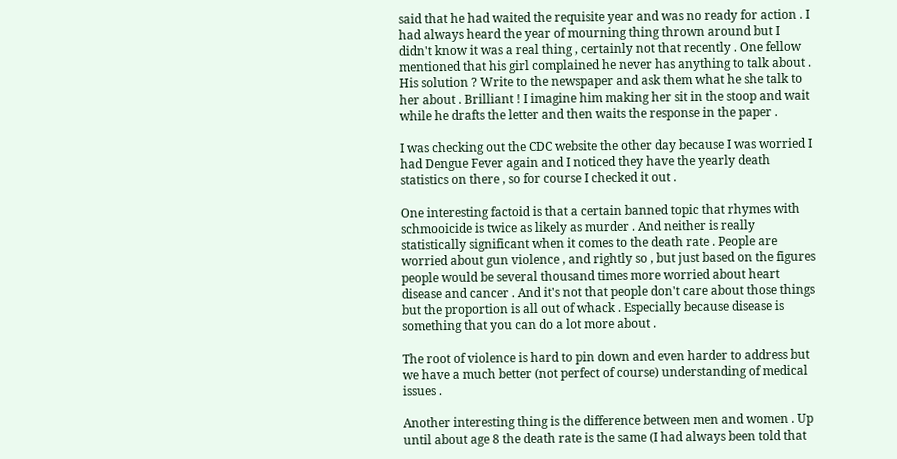said that he had waited the requisite year and was no ready for action . I had always heard the year of mourning thing thrown around but I didn't know it was a real thing , certainly not that recently . One fellow mentioned that his girl complained he never has anything to talk about . His solution ? Write to the newspaper and ask them what he she talk to her about . Brilliant ! I imagine him making her sit in the stoop and wait while he drafts the letter and then waits the response in the paper .

I was checking out the CDC website the other day because I was worried I had Dengue Fever again and I noticed they have the yearly death statistics on there , so for course I checked it out .

One interesting factoid is that a certain banned topic that rhymes with schmooicide is twice as likely as murder . And neither is really statistically significant when it comes to the death rate . People are worried about gun violence , and rightly so , but just based on the figures people would be several thousand times more worried about heart disease and cancer . And it's not that people don't care about those things but the proportion is all out of whack . Especially because disease is something that you can do a lot more about .

The root of violence is hard to pin down and even harder to address but we have a much better (not perfect of course) understanding of medical issues .

Another interesting thing is the difference between men and women . Up until about age 8 the death rate is the same (I had always been told that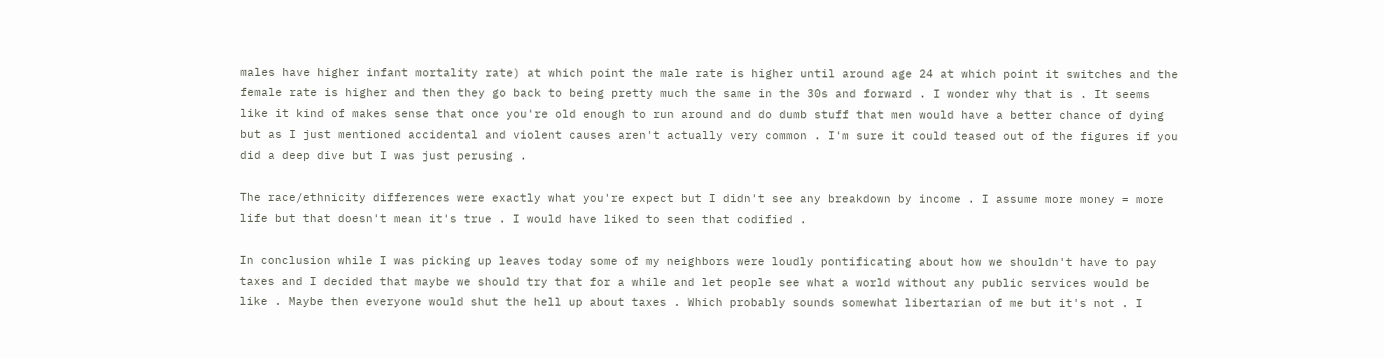males have higher infant mortality rate) at which point the male rate is higher until around age 24 at which point it switches and the female rate is higher and then they go back to being pretty much the same in the 30s and forward . I wonder why that is . It seems like it kind of makes sense that once you're old enough to run around and do dumb stuff that men would have a better chance of dying but as I just mentioned accidental and violent causes aren't actually very common . I'm sure it could teased out of the figures if you did a deep dive but I was just perusing .

The race/ethnicity differences were exactly what you're expect but I didn't see any breakdown by income . I assume more money = more life but that doesn't mean it's true . I would have liked to seen that codified .

In conclusion while I was picking up leaves today some of my neighbors were loudly pontificating about how we shouldn't have to pay taxes and I decided that maybe we should try that for a while and let people see what a world without any public services would be like . Maybe then everyone would shut the hell up about taxes . Which probably sounds somewhat libertarian of me but it's not . I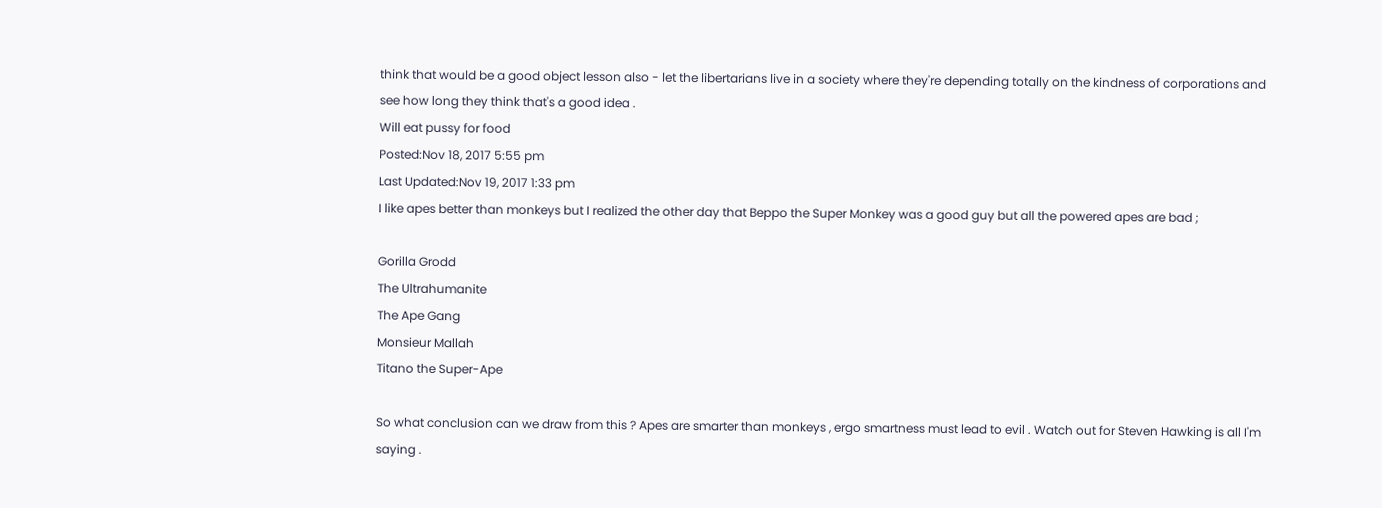think that would be a good object lesson also - let the libertarians live in a society where they're depending totally on the kindness of corporations and see how long they think that's a good idea .
Will eat pussy for food
Posted:Nov 18, 2017 5:55 pm
Last Updated:Nov 19, 2017 1:33 pm
I like apes better than monkeys but I realized the other day that Beppo the Super Monkey was a good guy but all the powered apes are bad ;

Gorilla Grodd
The Ultrahumanite
The Ape Gang
Monsieur Mallah
Titano the Super-Ape

So what conclusion can we draw from this ? Apes are smarter than monkeys , ergo smartness must lead to evil . Watch out for Steven Hawking is all I'm saying .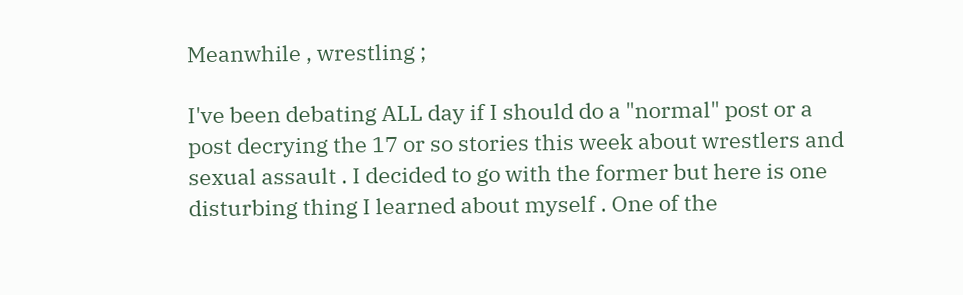Meanwhile , wrestling ;

I've been debating ALL day if I should do a "normal" post or a post decrying the 17 or so stories this week about wrestlers and sexual assault . I decided to go with the former but here is one disturbing thing I learned about myself . One of the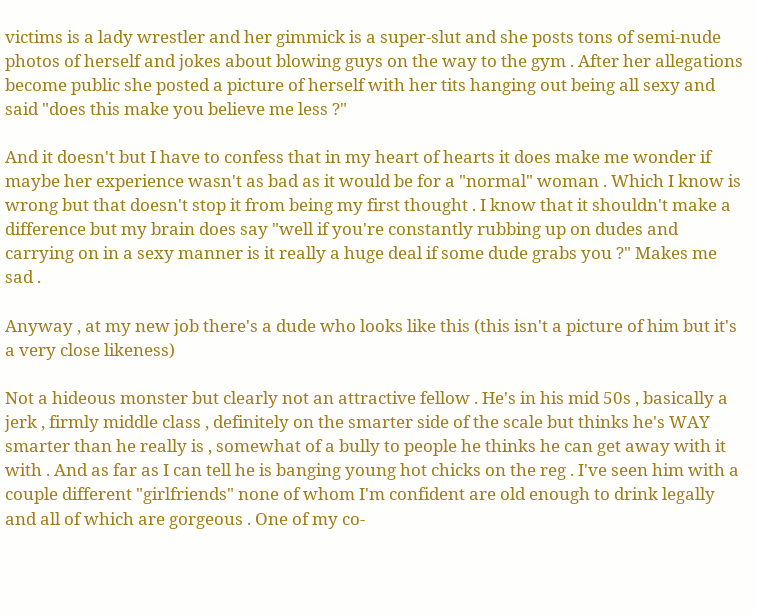victims is a lady wrestler and her gimmick is a super-slut and she posts tons of semi-nude photos of herself and jokes about blowing guys on the way to the gym . After her allegations become public she posted a picture of herself with her tits hanging out being all sexy and said "does this make you believe me less ?"

And it doesn't but I have to confess that in my heart of hearts it does make me wonder if maybe her experience wasn't as bad as it would be for a "normal" woman . Which I know is wrong but that doesn't stop it from being my first thought . I know that it shouldn't make a difference but my brain does say "well if you're constantly rubbing up on dudes and carrying on in a sexy manner is it really a huge deal if some dude grabs you ?" Makes me sad .

Anyway , at my new job there's a dude who looks like this (this isn't a picture of him but it's a very close likeness)

Not a hideous monster but clearly not an attractive fellow . He's in his mid 50s , basically a jerk , firmly middle class , definitely on the smarter side of the scale but thinks he's WAY smarter than he really is , somewhat of a bully to people he thinks he can get away with it with . And as far as I can tell he is banging young hot chicks on the reg . I've seen him with a couple different "girlfriends" none of whom I'm confident are old enough to drink legally and all of which are gorgeous . One of my co-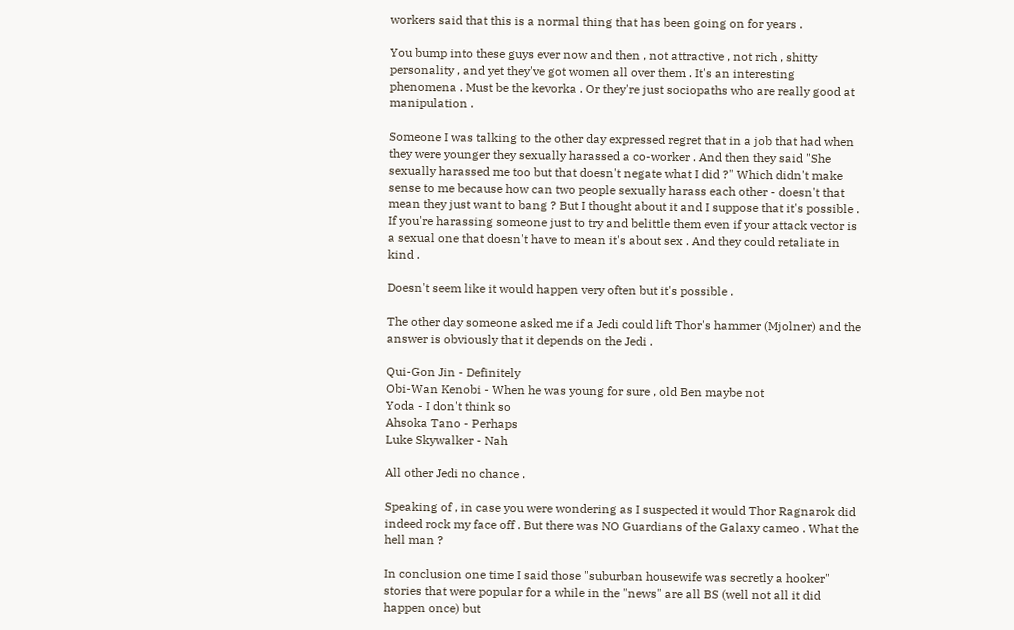workers said that this is a normal thing that has been going on for years .

You bump into these guys ever now and then , not attractive , not rich , shitty personality , and yet they've got women all over them . It's an interesting phenomena . Must be the kevorka . Or they're just sociopaths who are really good at manipulation .

Someone I was talking to the other day expressed regret that in a job that had when they were younger they sexually harassed a co-worker . And then they said "She sexually harassed me too but that doesn't negate what I did ?" Which didn't make sense to me because how can two people sexually harass each other - doesn't that mean they just want to bang ? But I thought about it and I suppose that it's possible . If you're harassing someone just to try and belittle them even if your attack vector is a sexual one that doesn't have to mean it's about sex . And they could retaliate in kind .

Doesn't seem like it would happen very often but it's possible .

The other day someone asked me if a Jedi could lift Thor's hammer (Mjolner) and the answer is obviously that it depends on the Jedi .

Qui-Gon Jin - Definitely
Obi-Wan Kenobi - When he was young for sure , old Ben maybe not
Yoda - I don't think so
Ahsoka Tano - Perhaps
Luke Skywalker - Nah

All other Jedi no chance .

Speaking of , in case you were wondering as I suspected it would Thor Ragnarok did indeed rock my face off . But there was NO Guardians of the Galaxy cameo . What the hell man ?

In conclusion one time I said those "suburban housewife was secretly a hooker" stories that were popular for a while in the "news" are all BS (well not all it did happen once) but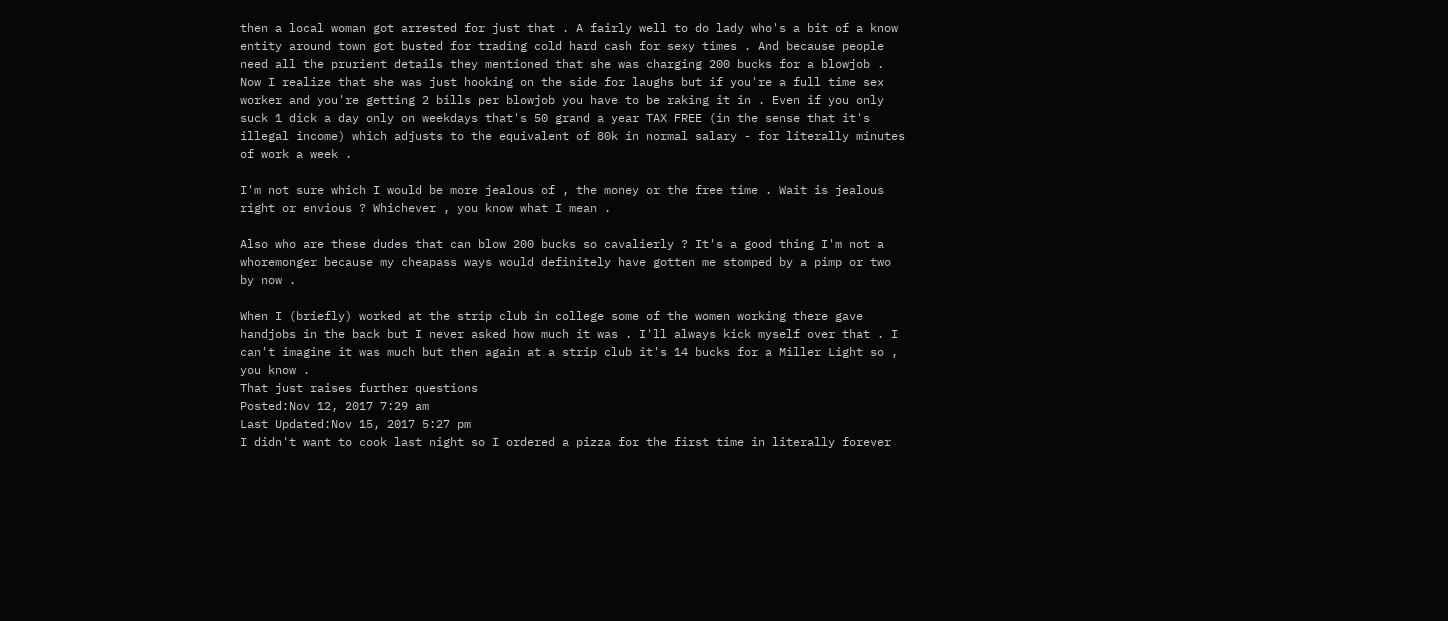then a local woman got arrested for just that . A fairly well to do lady who's a bit of a know entity around town got busted for trading cold hard cash for sexy times . And because people need all the prurient details they mentioned that she was charging 200 bucks for a blowjob . Now I realize that she was just hooking on the side for laughs but if you're a full time sex worker and you're getting 2 bills per blowjob you have to be raking it in . Even if you only suck 1 dick a day only on weekdays that's 50 grand a year TAX FREE (in the sense that it's illegal income) which adjusts to the equivalent of 80k in normal salary - for literally minutes of work a week .

I'm not sure which I would be more jealous of , the money or the free time . Wait is jealous right or envious ? Whichever , you know what I mean .

Also who are these dudes that can blow 200 bucks so cavalierly ? It's a good thing I'm not a whoremonger because my cheapass ways would definitely have gotten me stomped by a pimp or two by now .

When I (briefly) worked at the strip club in college some of the women working there gave handjobs in the back but I never asked how much it was . I'll always kick myself over that . I can't imagine it was much but then again at a strip club it's 14 bucks for a Miller Light so , you know .
That just raises further questions
Posted:Nov 12, 2017 7:29 am
Last Updated:Nov 15, 2017 5:27 pm
I didn't want to cook last night so I ordered a pizza for the first time in literally forever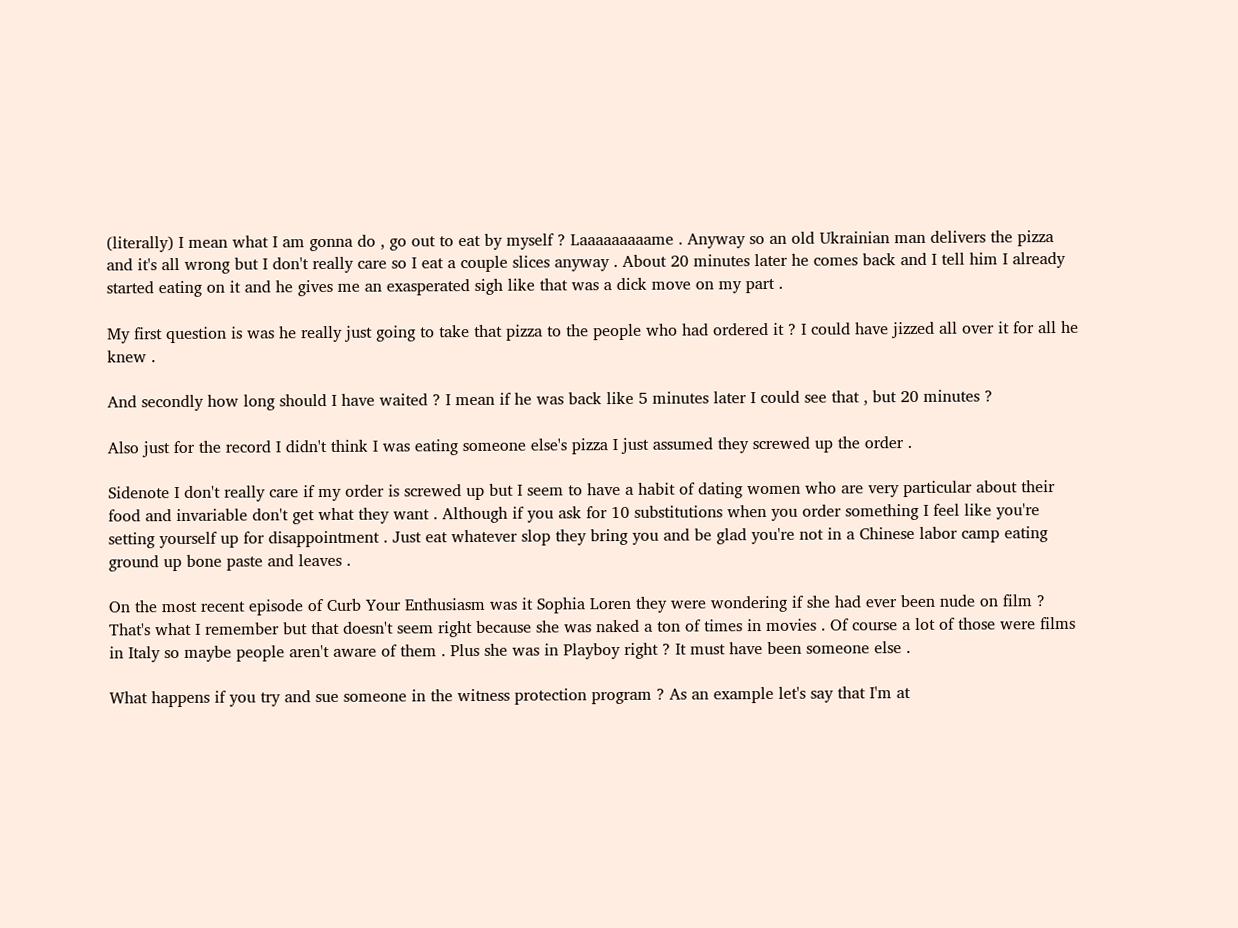(literally) I mean what I am gonna do , go out to eat by myself ? Laaaaaaaaame . Anyway so an old Ukrainian man delivers the pizza and it's all wrong but I don't really care so I eat a couple slices anyway . About 20 minutes later he comes back and I tell him I already started eating on it and he gives me an exasperated sigh like that was a dick move on my part .

My first question is was he really just going to take that pizza to the people who had ordered it ? I could have jizzed all over it for all he knew .

And secondly how long should I have waited ? I mean if he was back like 5 minutes later I could see that , but 20 minutes ?

Also just for the record I didn't think I was eating someone else's pizza I just assumed they screwed up the order .

Sidenote I don't really care if my order is screwed up but I seem to have a habit of dating women who are very particular about their food and invariable don't get what they want . Although if you ask for 10 substitutions when you order something I feel like you're setting yourself up for disappointment . Just eat whatever slop they bring you and be glad you're not in a Chinese labor camp eating ground up bone paste and leaves .

On the most recent episode of Curb Your Enthusiasm was it Sophia Loren they were wondering if she had ever been nude on film ? That's what I remember but that doesn't seem right because she was naked a ton of times in movies . Of course a lot of those were films in Italy so maybe people aren't aware of them . Plus she was in Playboy right ? It must have been someone else .

What happens if you try and sue someone in the witness protection program ? As an example let's say that I'm at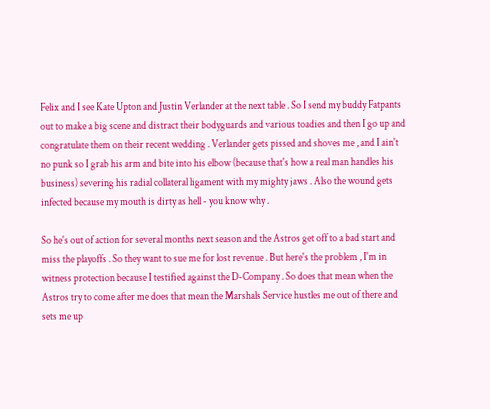Felix and I see Kate Upton and Justin Verlander at the next table . So I send my buddy Fatpants out to make a big scene and distract their bodyguards and various toadies and then I go up and congratulate them on their recent wedding . Verlander gets pissed and shoves me , and I ain't no punk so I grab his arm and bite into his elbow (because that's how a real man handles his business) severing his radial collateral ligament with my mighty jaws . Also the wound gets infected because my mouth is dirty as hell - you know why .

So he's out of action for several months next season and the Astros get off to a bad start and miss the playoffs . So they want to sue me for lost revenue . But here's the problem , I'm in witness protection because I testified against the D-Company . So does that mean when the Astros try to come after me does that mean the Marshals Service hustles me out of there and sets me up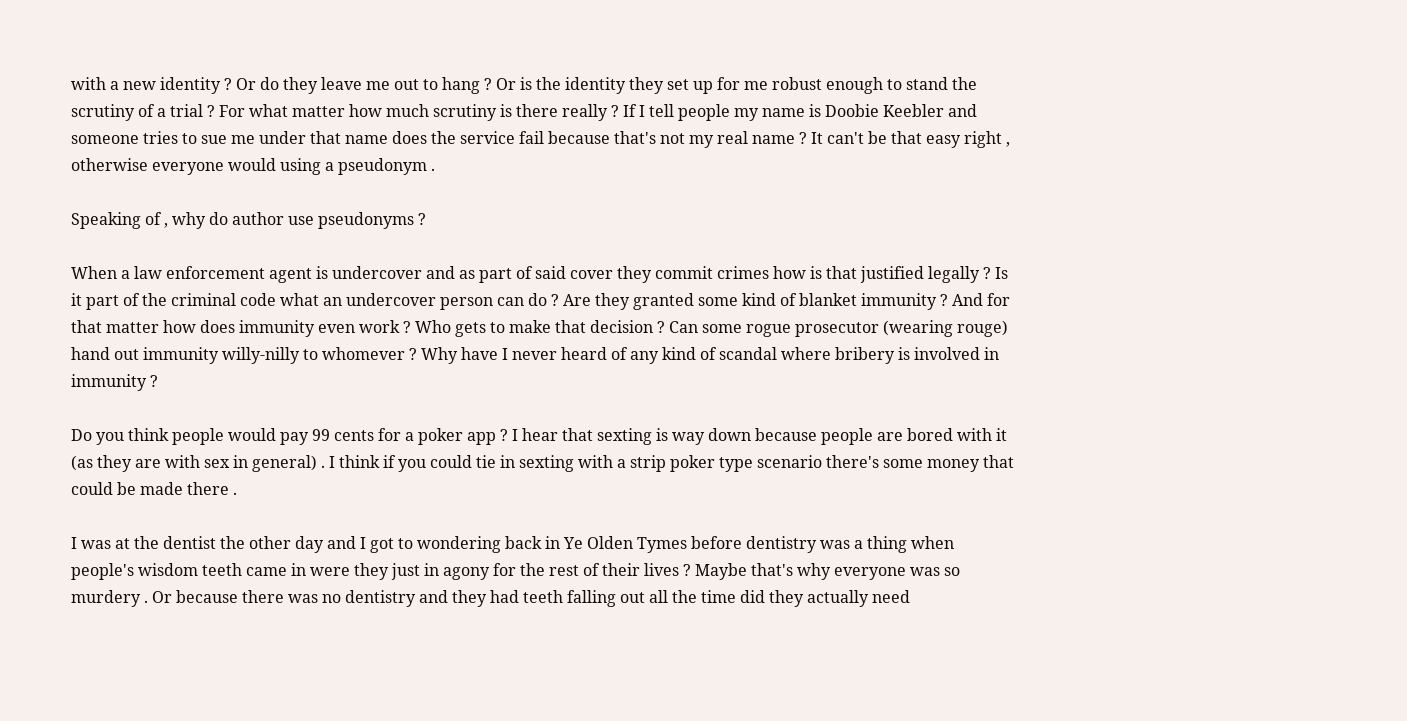with a new identity ? Or do they leave me out to hang ? Or is the identity they set up for me robust enough to stand the scrutiny of a trial ? For what matter how much scrutiny is there really ? If I tell people my name is Doobie Keebler and someone tries to sue me under that name does the service fail because that's not my real name ? It can't be that easy right , otherwise everyone would using a pseudonym .

Speaking of , why do author use pseudonyms ?

When a law enforcement agent is undercover and as part of said cover they commit crimes how is that justified legally ? Is it part of the criminal code what an undercover person can do ? Are they granted some kind of blanket immunity ? And for that matter how does immunity even work ? Who gets to make that decision ? Can some rogue prosecutor (wearing rouge) hand out immunity willy-nilly to whomever ? Why have I never heard of any kind of scandal where bribery is involved in immunity ?

Do you think people would pay 99 cents for a poker app ? I hear that sexting is way down because people are bored with it (as they are with sex in general) . I think if you could tie in sexting with a strip poker type scenario there's some money that could be made there .

I was at the dentist the other day and I got to wondering back in Ye Olden Tymes before dentistry was a thing when people's wisdom teeth came in were they just in agony for the rest of their lives ? Maybe that's why everyone was so murdery . Or because there was no dentistry and they had teeth falling out all the time did they actually need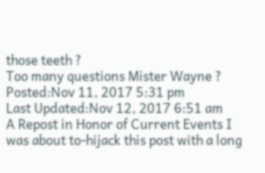those teeth ?
Too many questions Mister Wayne ?
Posted:Nov 11, 2017 5:31 pm
Last Updated:Nov 12, 2017 6:51 am
A Repost in Honor of Current Events I was about to-hijack this post with a long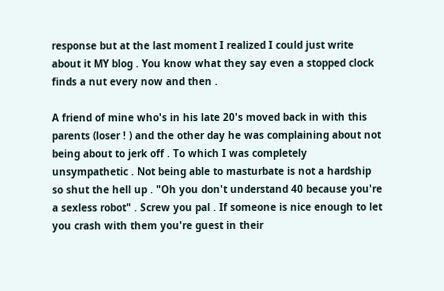response but at the last moment I realized I could just write about it MY blog . You know what they say even a stopped clock finds a nut every now and then .

A friend of mine who's in his late 20's moved back in with this parents (loser ! ) and the other day he was complaining about not being about to jerk off . To which I was completely unsympathetic . Not being able to masturbate is not a hardship so shut the hell up . "Oh you don't understand 40 because you're a sexless robot" . Screw you pal . If someone is nice enough to let you crash with them you're guest in their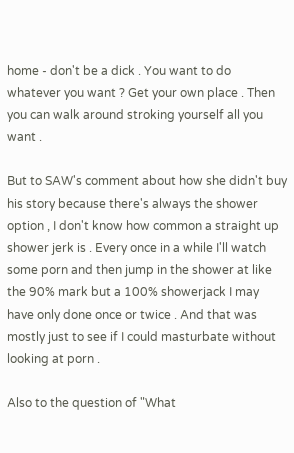home - don't be a dick . You want to do whatever you want ? Get your own place . Then you can walk around stroking yourself all you want .

But to SAW's comment about how she didn't buy his story because there's always the shower option , I don't know how common a straight up shower jerk is . Every once in a while I'll watch some porn and then jump in the shower at like the 90% mark but a 100% showerjack I may have only done once or twice . And that was mostly just to see if I could masturbate without looking at porn .

Also to the question of "What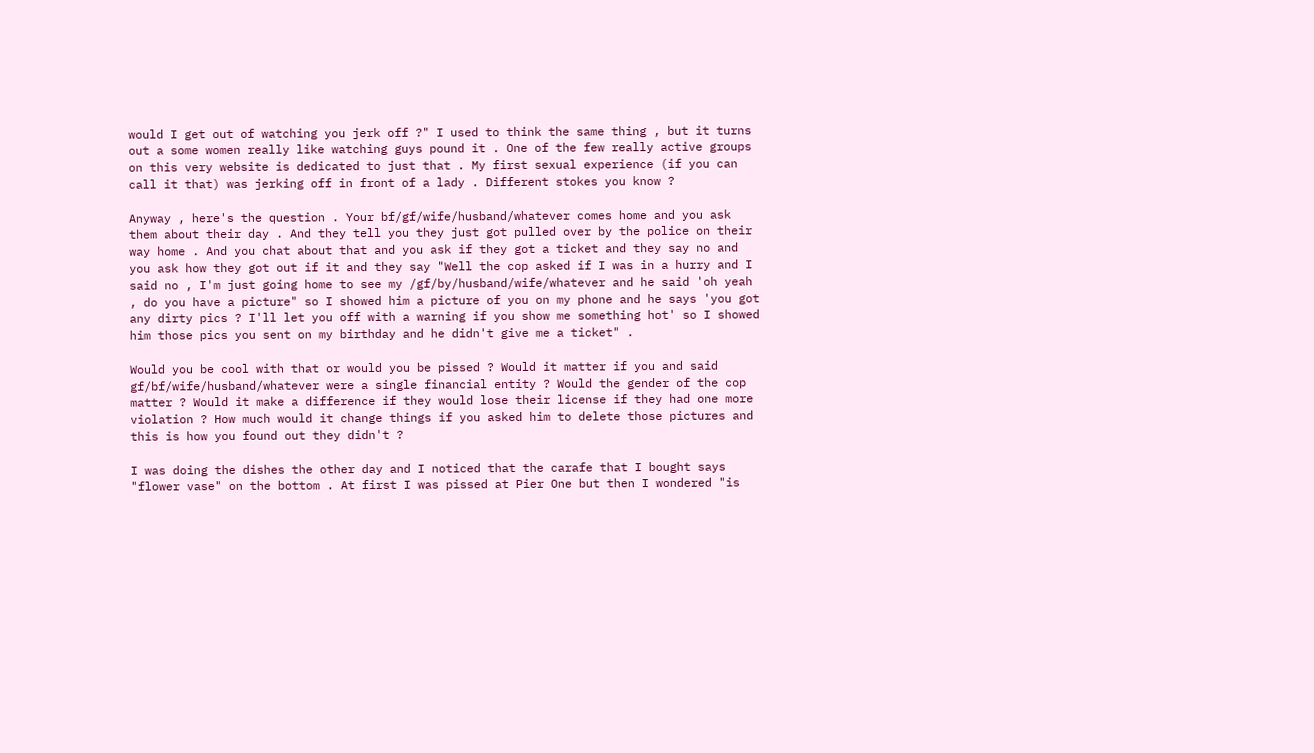would I get out of watching you jerk off ?" I used to think the same thing , but it turns out a some women really like watching guys pound it . One of the few really active groups on this very website is dedicated to just that . My first sexual experience (if you can call it that) was jerking off in front of a lady . Different stokes you know ?

Anyway , here's the question . Your bf/gf/wife/husband/whatever comes home and you ask them about their day . And they tell you they just got pulled over by the police on their way home . And you chat about that and you ask if they got a ticket and they say no and you ask how they got out if it and they say "Well the cop asked if I was in a hurry and I said no , I'm just going home to see my /gf/by/husband/wife/whatever and he said 'oh yeah , do you have a picture" so I showed him a picture of you on my phone and he says 'you got any dirty pics ? I'll let you off with a warning if you show me something hot' so I showed him those pics you sent on my birthday and he didn't give me a ticket" .

Would you be cool with that or would you be pissed ? Would it matter if you and said gf/bf/wife/husband/whatever were a single financial entity ? Would the gender of the cop matter ? Would it make a difference if they would lose their license if they had one more violation ? How much would it change things if you asked him to delete those pictures and this is how you found out they didn't ?

I was doing the dishes the other day and I noticed that the carafe that I bought says "flower vase" on the bottom . At first I was pissed at Pier One but then I wondered "is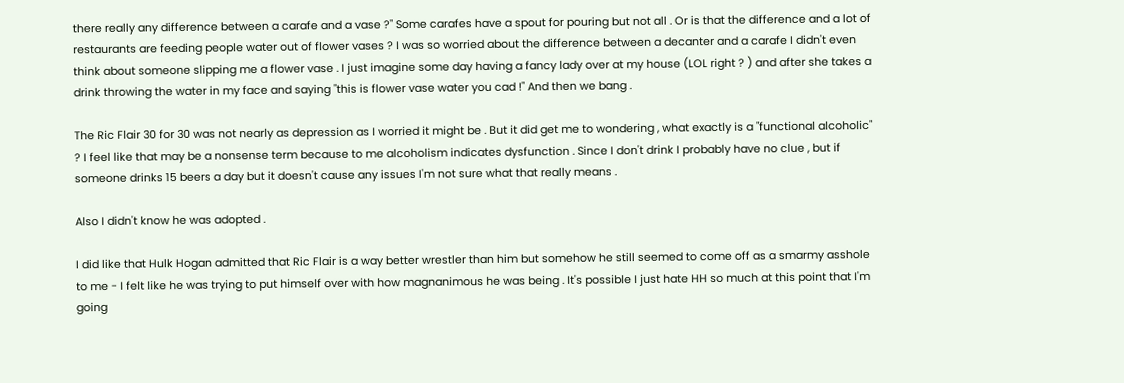there really any difference between a carafe and a vase ?" Some carafes have a spout for pouring but not all . Or is that the difference and a lot of restaurants are feeding people water out of flower vases ? I was so worried about the difference between a decanter and a carafe I didn't even think about someone slipping me a flower vase . I just imagine some day having a fancy lady over at my house (LOL right ? ) and after she takes a drink throwing the water in my face and saying "this is flower vase water you cad !" And then we bang .

The Ric Flair 30 for 30 was not nearly as depression as I worried it might be . But it did get me to wondering , what exactly is a "functional alcoholic" ? I feel like that may be a nonsense term because to me alcoholism indicates dysfunction . Since I don't drink I probably have no clue , but if someone drinks 15 beers a day but it doesn't cause any issues I'm not sure what that really means .

Also I didn't know he was adopted .

I did like that Hulk Hogan admitted that Ric Flair is a way better wrestler than him but somehow he still seemed to come off as a smarmy asshole to me - I felt like he was trying to put himself over with how magnanimous he was being . It's possible I just hate HH so much at this point that I'm going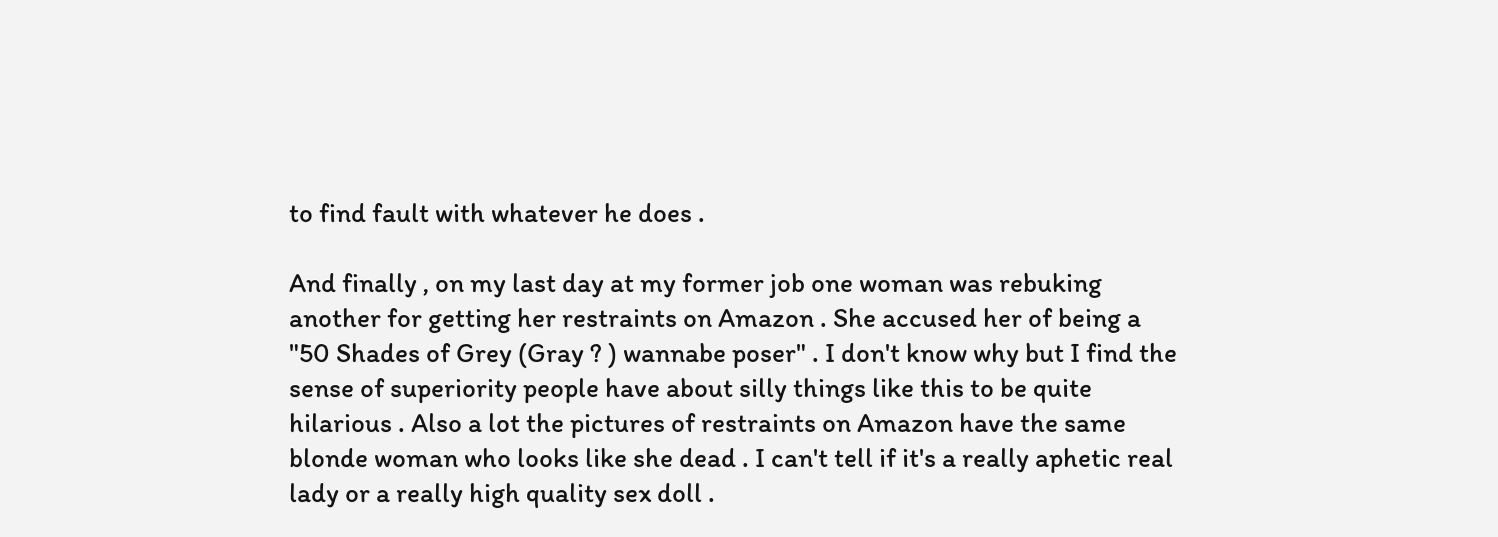to find fault with whatever he does .

And finally , on my last day at my former job one woman was rebuking another for getting her restraints on Amazon . She accused her of being a "50 Shades of Grey (Gray ? ) wannabe poser" . I don't know why but I find the sense of superiority people have about silly things like this to be quite hilarious . Also a lot the pictures of restraints on Amazon have the same blonde woman who looks like she dead . I can't tell if it's a really aphetic real lady or a really high quality sex doll .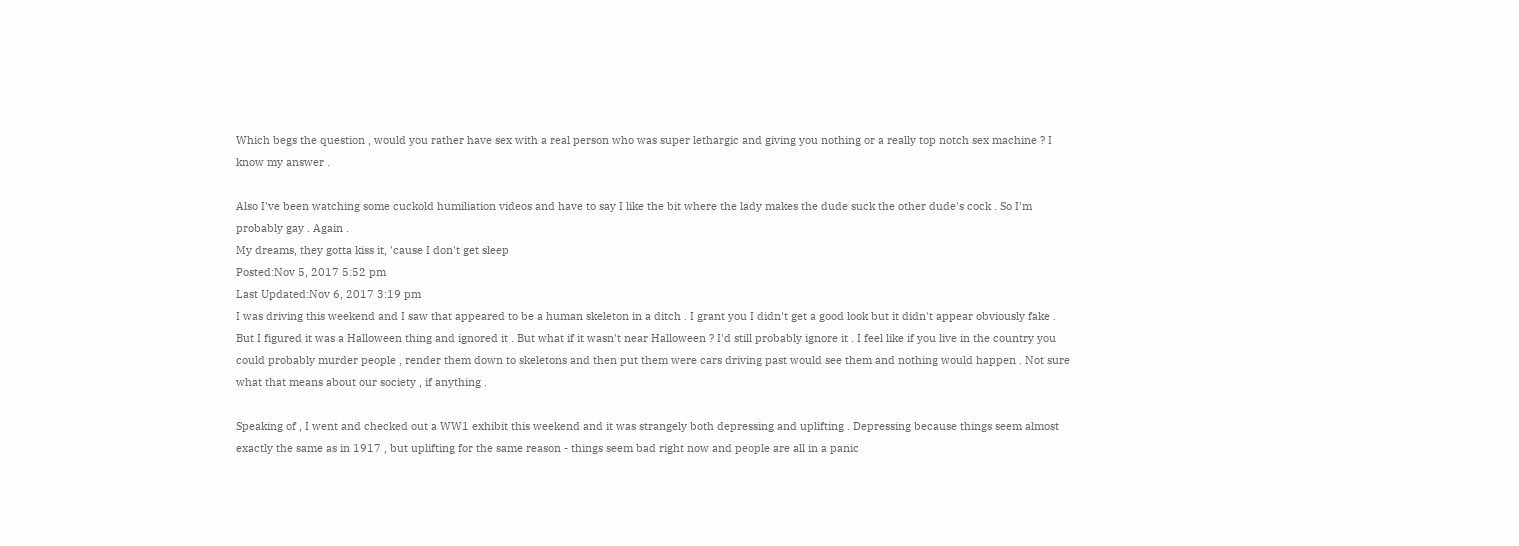Which begs the question , would you rather have sex with a real person who was super lethargic and giving you nothing or a really top notch sex machine ? I know my answer .

Also I've been watching some cuckold humiliation videos and have to say I like the bit where the lady makes the dude suck the other dude's cock . So I'm probably gay . Again .
My dreams, they gotta kiss it, 'cause I don't get sleep
Posted:Nov 5, 2017 5:52 pm
Last Updated:Nov 6, 2017 3:19 pm
I was driving this weekend and I saw that appeared to be a human skeleton in a ditch . I grant you I didn't get a good look but it didn't appear obviously fake . But I figured it was a Halloween thing and ignored it . But what if it wasn't near Halloween ? I'd still probably ignore it . I feel like if you live in the country you could probably murder people , render them down to skeletons and then put them were cars driving past would see them and nothing would happen . Not sure what that means about our society , if anything .

Speaking of , I went and checked out a WW1 exhibit this weekend and it was strangely both depressing and uplifting . Depressing because things seem almost exactly the same as in 1917 , but uplifting for the same reason - things seem bad right now and people are all in a panic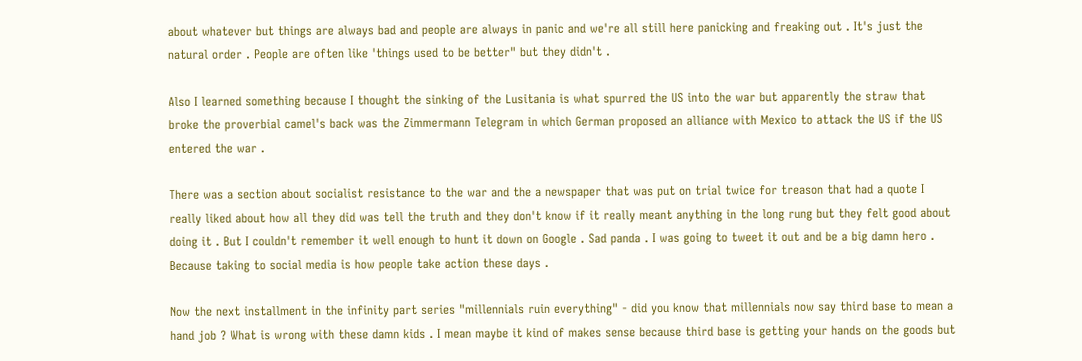about whatever but things are always bad and people are always in panic and we're all still here panicking and freaking out . It's just the natural order . People are often like 'things used to be better" but they didn't .

Also I learned something because I thought the sinking of the Lusitania is what spurred the US into the war but apparently the straw that broke the proverbial camel's back was the Zimmermann Telegram in which German proposed an alliance with Mexico to attack the US if the US entered the war .

There was a section about socialist resistance to the war and the a newspaper that was put on trial twice for treason that had a quote I really liked about how all they did was tell the truth and they don't know if it really meant anything in the long rung but they felt good about doing it . But I couldn't remember it well enough to hunt it down on Google . Sad panda . I was going to tweet it out and be a big damn hero . Because taking to social media is how people take action these days .

Now the next installment in the infinity part series "millennials ruin everything" - did you know that millennials now say third base to mean a hand job ? What is wrong with these damn kids . I mean maybe it kind of makes sense because third base is getting your hands on the goods but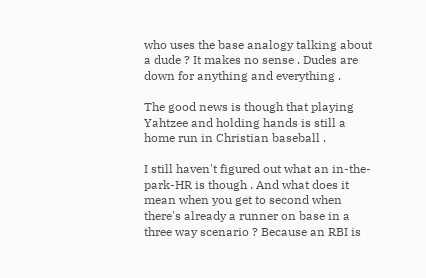who uses the base analogy talking about a dude ? It makes no sense . Dudes are down for anything and everything .

The good news is though that playing Yahtzee and holding hands is still a home run in Christian baseball .

I still haven't figured out what an in-the-park-HR is though . And what does it mean when you get to second when there's already a runner on base in a three way scenario ? Because an RBI is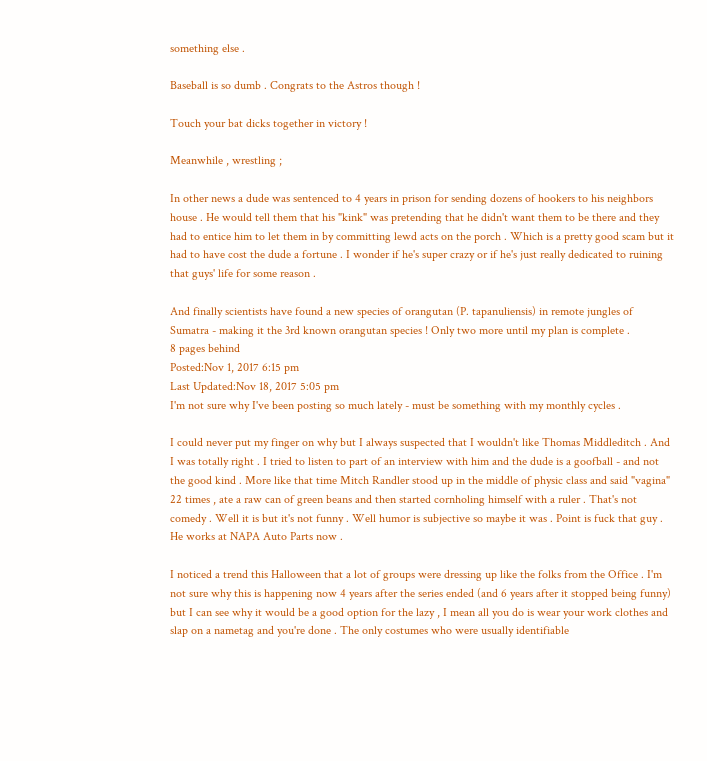something else .

Baseball is so dumb . Congrats to the Astros though !

Touch your bat dicks together in victory !

Meanwhile , wrestling ;

In other news a dude was sentenced to 4 years in prison for sending dozens of hookers to his neighbors house . He would tell them that his "kink" was pretending that he didn't want them to be there and they had to entice him to let them in by committing lewd acts on the porch . Which is a pretty good scam but it had to have cost the dude a fortune . I wonder if he's super crazy or if he's just really dedicated to ruining that guys' life for some reason .

And finally scientists have found a new species of orangutan (P. tapanuliensis) in remote jungles of Sumatra - making it the 3rd known orangutan species ! Only two more until my plan is complete .
8 pages behind
Posted:Nov 1, 2017 6:15 pm
Last Updated:Nov 18, 2017 5:05 pm
I'm not sure why I've been posting so much lately - must be something with my monthly cycles .

I could never put my finger on why but I always suspected that I wouldn't like Thomas Middleditch . And I was totally right . I tried to listen to part of an interview with him and the dude is a goofball - and not the good kind . More like that time Mitch Randler stood up in the middle of physic class and said "vagina" 22 times , ate a raw can of green beans and then started cornholing himself with a ruler . That's not comedy . Well it is but it's not funny . Well humor is subjective so maybe it was . Point is fuck that guy . He works at NAPA Auto Parts now .

I noticed a trend this Halloween that a lot of groups were dressing up like the folks from the Office . I'm not sure why this is happening now 4 years after the series ended (and 6 years after it stopped being funny) but I can see why it would be a good option for the lazy , I mean all you do is wear your work clothes and slap on a nametag and you're done . The only costumes who were usually identifiable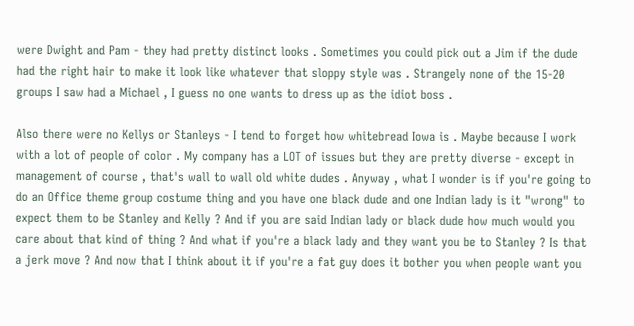were Dwight and Pam - they had pretty distinct looks . Sometimes you could pick out a Jim if the dude had the right hair to make it look like whatever that sloppy style was . Strangely none of the 15-20 groups I saw had a Michael , I guess no one wants to dress up as the idiot boss .

Also there were no Kellys or Stanleys - I tend to forget how whitebread Iowa is . Maybe because I work with a lot of people of color . My company has a LOT of issues but they are pretty diverse - except in management of course , that's wall to wall old white dudes . Anyway , what I wonder is if you're going to do an Office theme group costume thing and you have one black dude and one Indian lady is it "wrong" to expect them to be Stanley and Kelly ? And if you are said Indian lady or black dude how much would you care about that kind of thing ? And what if you're a black lady and they want you be to Stanley ? Is that a jerk move ? And now that I think about it if you're a fat guy does it bother you when people want you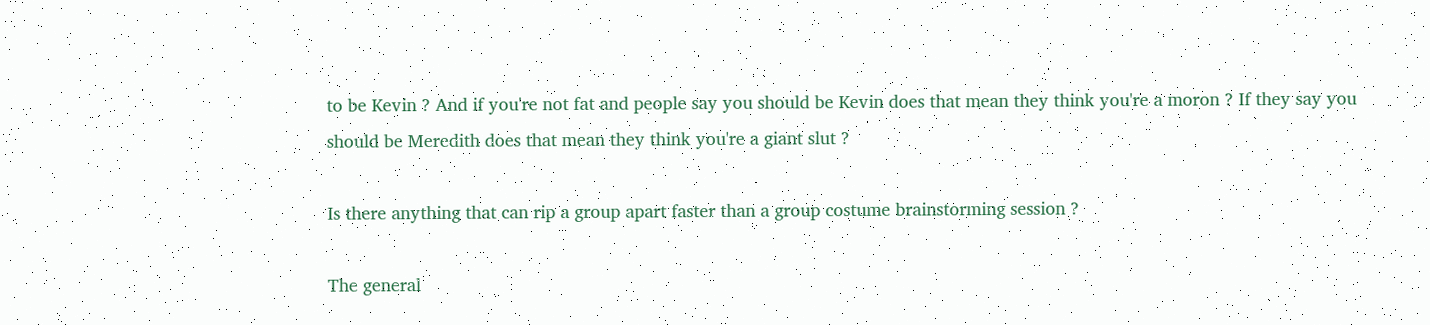to be Kevin ? And if you're not fat and people say you should be Kevin does that mean they think you're a moron ? If they say you should be Meredith does that mean they think you're a giant slut ?

Is there anything that can rip a group apart faster than a group costume brainstorming session ?

The general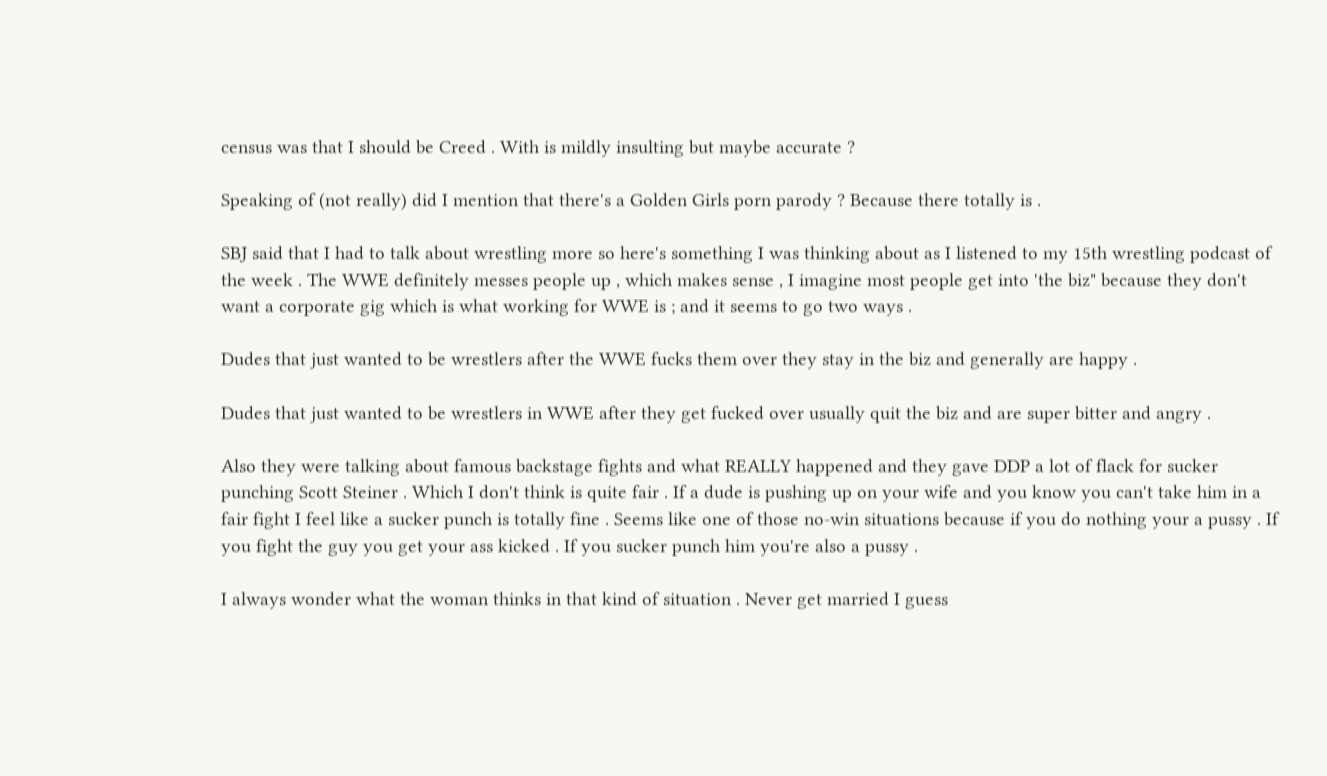census was that I should be Creed . With is mildly insulting but maybe accurate ?

Speaking of (not really) did I mention that there's a Golden Girls porn parody ? Because there totally is .

SBJ said that I had to talk about wrestling more so here's something I was thinking about as I listened to my 15th wrestling podcast of the week . The WWE definitely messes people up , which makes sense , I imagine most people get into 'the biz" because they don't want a corporate gig which is what working for WWE is ; and it seems to go two ways .

Dudes that just wanted to be wrestlers after the WWE fucks them over they stay in the biz and generally are happy .

Dudes that just wanted to be wrestlers in WWE after they get fucked over usually quit the biz and are super bitter and angry .

Also they were talking about famous backstage fights and what REALLY happened and they gave DDP a lot of flack for sucker punching Scott Steiner . Which I don't think is quite fair . If a dude is pushing up on your wife and you know you can't take him in a fair fight I feel like a sucker punch is totally fine . Seems like one of those no-win situations because if you do nothing your a pussy . If you fight the guy you get your ass kicked . If you sucker punch him you're also a pussy .

I always wonder what the woman thinks in that kind of situation . Never get married I guess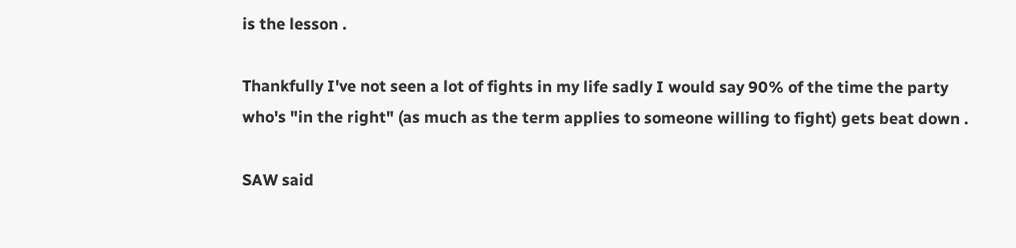is the lesson .

Thankfully I've not seen a lot of fights in my life sadly I would say 90% of the time the party who's "in the right" (as much as the term applies to someone willing to fight) gets beat down .

SAW said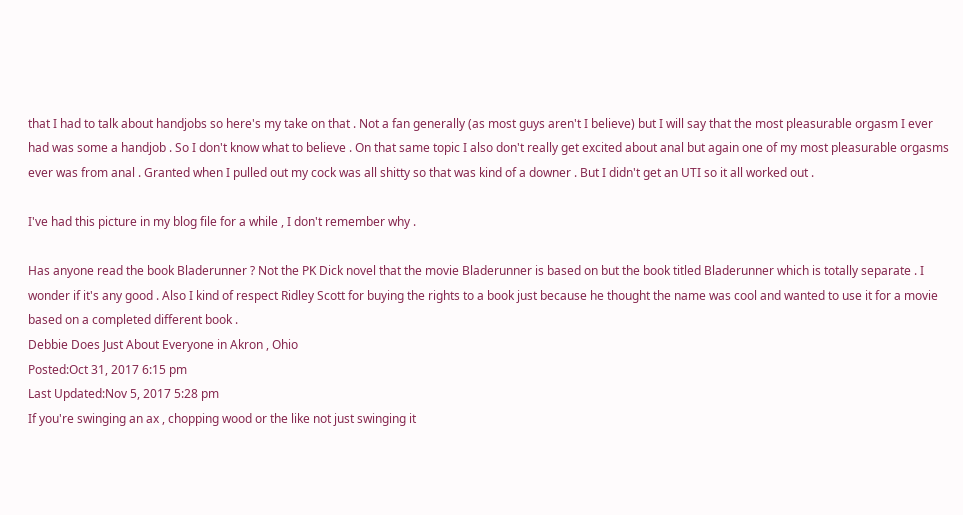that I had to talk about handjobs so here's my take on that . Not a fan generally (as most guys aren't I believe) but I will say that the most pleasurable orgasm I ever had was some a handjob . So I don't know what to believe . On that same topic I also don't really get excited about anal but again one of my most pleasurable orgasms ever was from anal . Granted when I pulled out my cock was all shitty so that was kind of a downer . But I didn't get an UTI so it all worked out .

I've had this picture in my blog file for a while , I don't remember why .

Has anyone read the book Bladerunner ? Not the PK Dick novel that the movie Bladerunner is based on but the book titled Bladerunner which is totally separate . I wonder if it's any good . Also I kind of respect Ridley Scott for buying the rights to a book just because he thought the name was cool and wanted to use it for a movie based on a completed different book .
Debbie Does Just About Everyone in Akron , Ohio
Posted:Oct 31, 2017 6:15 pm
Last Updated:Nov 5, 2017 5:28 pm
If you're swinging an ax , chopping wood or the like not just swinging it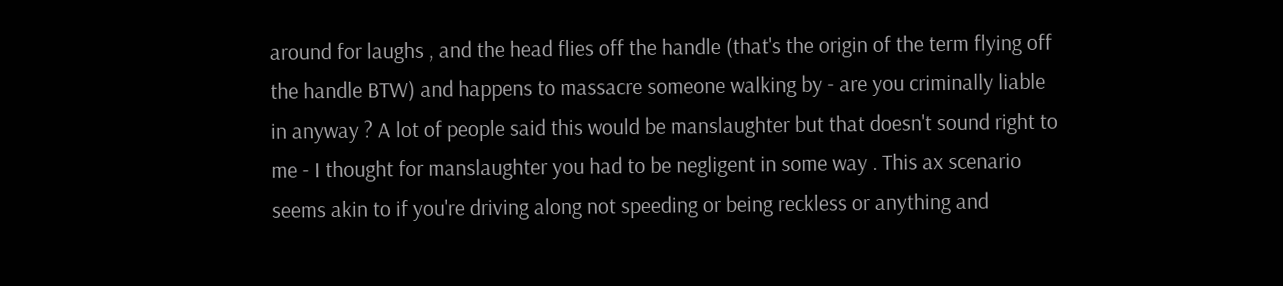around for laughs , and the head flies off the handle (that's the origin of the term flying off the handle BTW) and happens to massacre someone walking by - are you criminally liable in anyway ? A lot of people said this would be manslaughter but that doesn't sound right to me - I thought for manslaughter you had to be negligent in some way . This ax scenario seems akin to if you're driving along not speeding or being reckless or anything and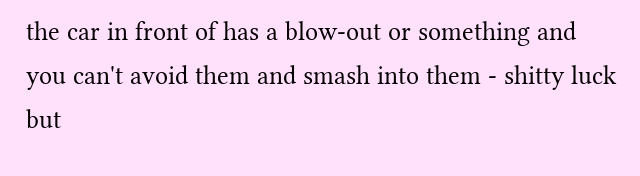the car in front of has a blow-out or something and you can't avoid them and smash into them - shitty luck but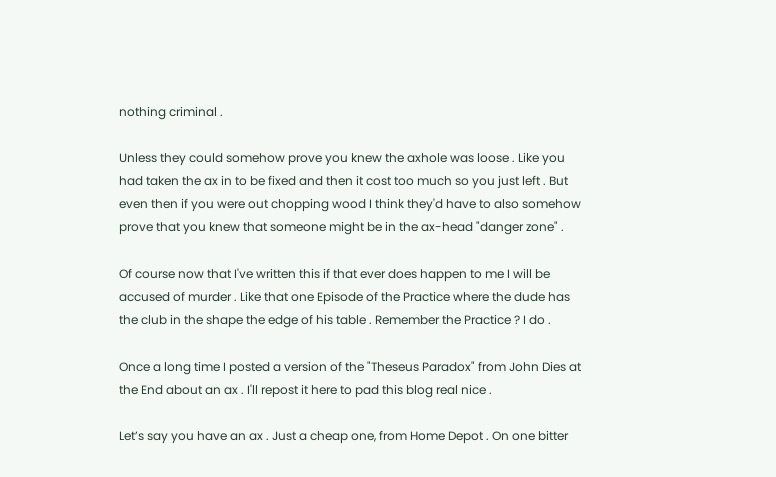nothing criminal .

Unless they could somehow prove you knew the axhole was loose . Like you had taken the ax in to be fixed and then it cost too much so you just left . But even then if you were out chopping wood I think they'd have to also somehow prove that you knew that someone might be in the ax-head "danger zone" .

Of course now that I've written this if that ever does happen to me I will be accused of murder . Like that one Episode of the Practice where the dude has the club in the shape the edge of his table . Remember the Practice ? I do .

Once a long time I posted a version of the "Theseus Paradox" from John Dies at the End about an ax . I'll repost it here to pad this blog real nice .

Let’s say you have an ax . Just a cheap one, from Home Depot . On one bitter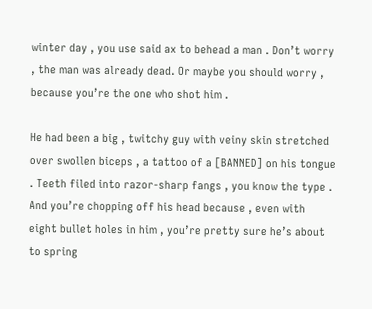winter day , you use said ax to behead a man . Don’t worry , the man was already dead. Or maybe you should worry , because you’re the one who shot him .

He had been a big , twitchy guy with veiny skin stretched over swollen biceps , a tattoo of a [BANNED] on his tongue . Teeth filed into razor-sharp fangs , you know the type . And you’re chopping off his head because , even with eight bullet holes in him , you’re pretty sure he’s about to spring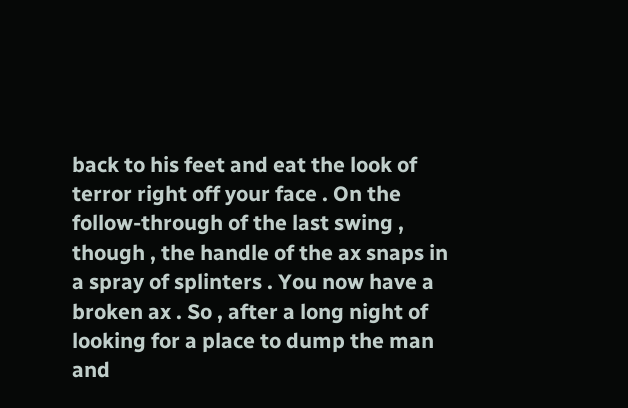back to his feet and eat the look of terror right off your face . On the follow-through of the last swing , though , the handle of the ax snaps in a spray of splinters . You now have a broken ax . So , after a long night of looking for a place to dump the man and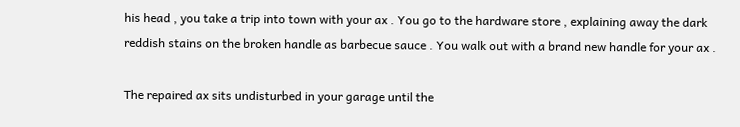his head , you take a trip into town with your ax . You go to the hardware store , explaining away the dark reddish stains on the broken handle as barbecue sauce . You walk out with a brand new handle for your ax .

The repaired ax sits undisturbed in your garage until the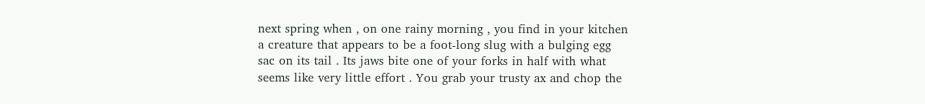next spring when , on one rainy morning , you find in your kitchen a creature that appears to be a foot-long slug with a bulging egg sac on its tail . Its jaws bite one of your forks in half with what seems like very little effort . You grab your trusty ax and chop the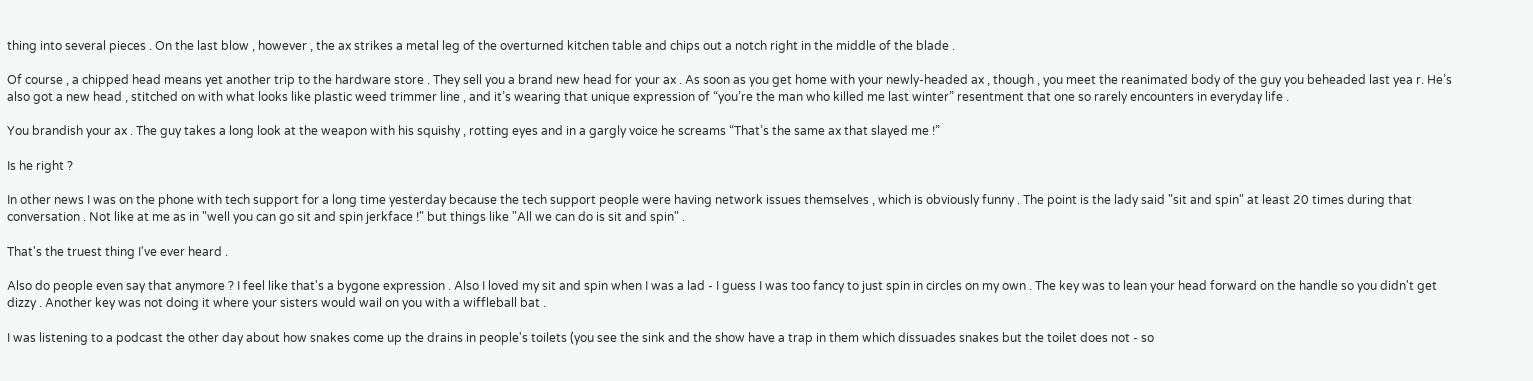thing into several pieces . On the last blow , however , the ax strikes a metal leg of the overturned kitchen table and chips out a notch right in the middle of the blade .

Of course , a chipped head means yet another trip to the hardware store . They sell you a brand new head for your ax . As soon as you get home with your newly-headed ax , though , you meet the reanimated body of the guy you beheaded last yea r. He’s also got a new head , stitched on with what looks like plastic weed trimmer line , and it’s wearing that unique expression of “you’re the man who killed me last winter” resentment that one so rarely encounters in everyday life .

You brandish your ax . The guy takes a long look at the weapon with his squishy , rotting eyes and in a gargly voice he screams “That’s the same ax that slayed me !”

Is he right ?

In other news I was on the phone with tech support for a long time yesterday because the tech support people were having network issues themselves , which is obviously funny . The point is the lady said "sit and spin" at least 20 times during that conversation . Not like at me as in "well you can go sit and spin jerkface !" but things like "All we can do is sit and spin" .

That's the truest thing I've ever heard .

Also do people even say that anymore ? I feel like that's a bygone expression . Also I loved my sit and spin when I was a lad - I guess I was too fancy to just spin in circles on my own . The key was to lean your head forward on the handle so you didn't get dizzy . Another key was not doing it where your sisters would wail on you with a wiffleball bat .

I was listening to a podcast the other day about how snakes come up the drains in people's toilets (you see the sink and the show have a trap in them which dissuades snakes but the toilet does not - so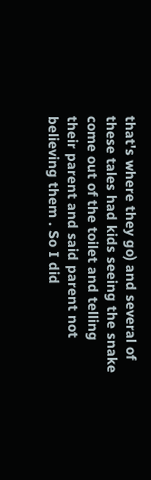that's where they go) and several of these tales had kids seeing the snake come out of the toilet and telling their parent and said parent not believing them . So I did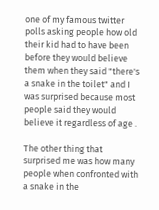one of my famous twitter polls asking people how old their kid had to have been before they would believe them when they said "there's a snake in the toilet" and I was surprised because most people said they would believe it regardless of age .

The other thing that surprised me was how many people when confronted with a snake in the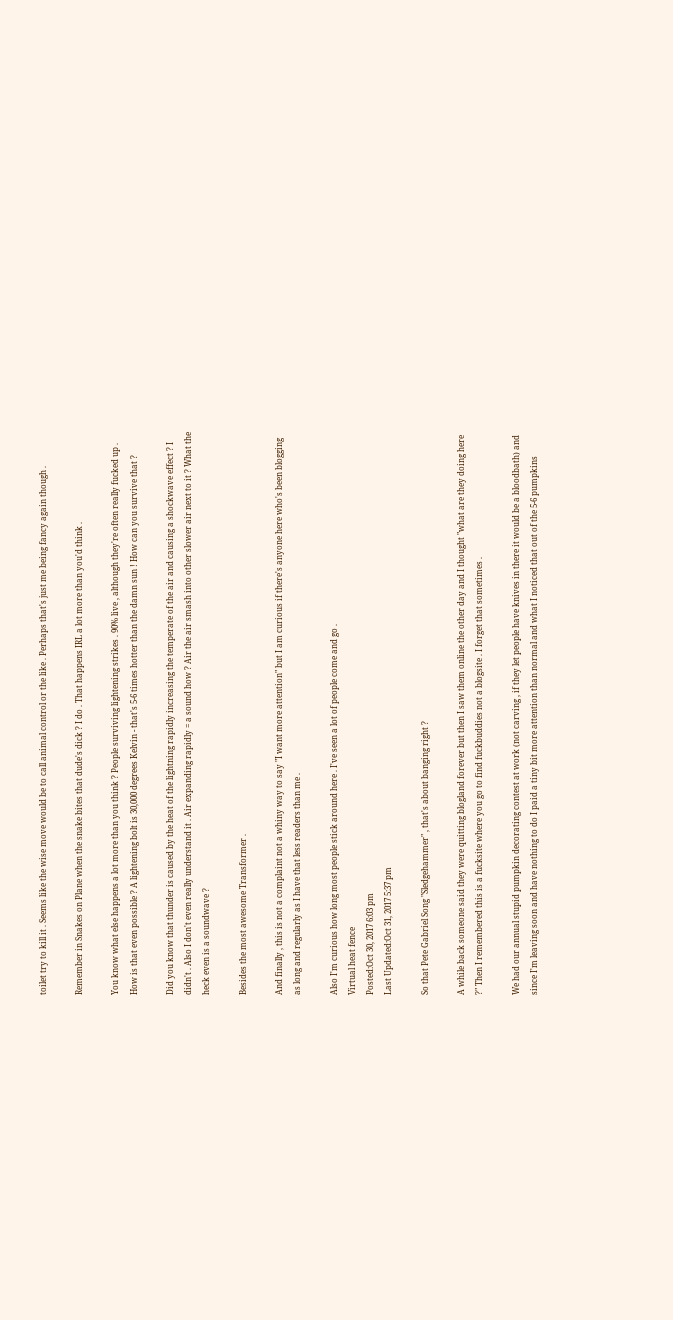toilet try to kill it . Seems like the wise move would be to call animal control or the like . Perhaps that's just me being fancy again though .

Remember in Snakes on Plane when the snake bites that dude's dick ? I do . That happens IRL a lot more than you'd think .

You know what else happens a lot more than you think ? People surviving lightening strikes . 90% live , although they're often really fucked up . How is that even possible ? A lightening bolt is 30,000 degrees Kelvin - that's 5-6 times hotter than the damn sun ! How can you survive that ?

Did you know that thunder is caused by the heat of the lightning rapidly increasing the temperate of the air and causing a shockwave effect ? I didn't . Also I don't even really understand it . Air expanding rapidly = a sound how ? Air the air smash into other slower air next to it ? What the heck even is a soundwave ?

Besides the most awesome Transformer .

And finally , this is not a complaint not a whiny way to say "I want more attention" but I am curious if there's anyone here who's been blogging as long and regularly as I have that less readers than me .

Also I'm curious how long most people stick around here . I've seen a lot of people come and go .
Virtual heat fence
Posted:Oct 30, 2017 6:03 pm
Last Updated:Oct 31, 2017 5:37 pm

So that Pete Gabriel Song "Sledgehammer" , that's about banging right ?

A while back someone said they were quitting blogland forever but then I saw them online the other day and I thought "what are they doing here ?" Then I remembered this is a fucksite where you go to find fuckbuddies not a blogsite . I forget that sometimes .

We had our annual stupid pumpkin decorating contest at work (not carving , if they let people have knives in there it would be a bloodbath) and since I'm leaving soon and have nothing to do I paid a tiny bit more attention than normal and what I noticed that out of the 5-6 pumpkins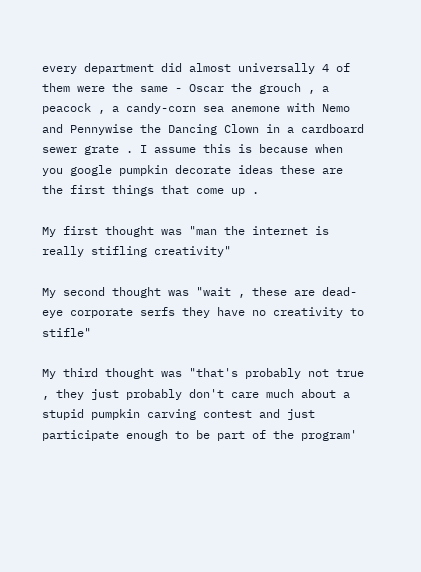every department did almost universally 4 of them were the same - Oscar the grouch , a peacock , a candy-corn sea anemone with Nemo and Pennywise the Dancing Clown in a cardboard sewer grate . I assume this is because when you google pumpkin decorate ideas these are the first things that come up .

My first thought was "man the internet is really stifling creativity"

My second thought was "wait , these are dead-eye corporate serfs they have no creativity to stifle"

My third thought was "that's probably not true , they just probably don't care much about a stupid pumpkin carving contest and just participate enough to be part of the program'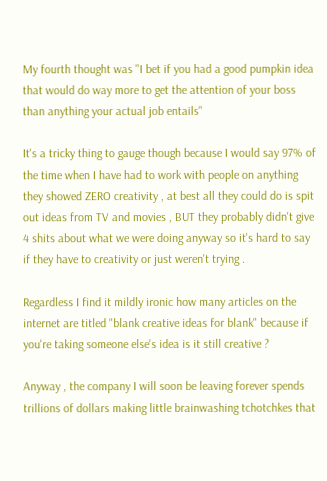My fourth thought was "I bet if you had a good pumpkin idea that would do way more to get the attention of your boss than anything your actual job entails"

It's a tricky thing to gauge though because I would say 97% of the time when I have had to work with people on anything they showed ZERO creativity , at best all they could do is spit out ideas from TV and movies , BUT they probably didn't give 4 shits about what we were doing anyway so it's hard to say if they have to creativity or just weren't trying .

Regardless I find it mildly ironic how many articles on the internet are titled "blank creative ideas for blank" because if you're taking someone else's idea is it still creative ?

Anyway , the company I will soon be leaving forever spends trillions of dollars making little brainwashing tchotchkes that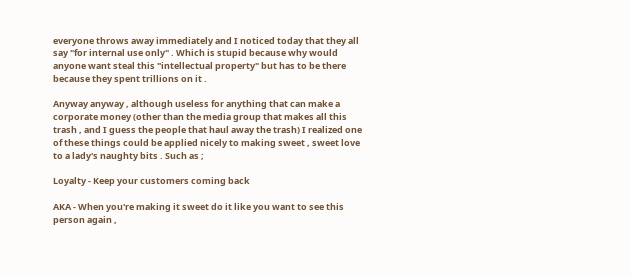everyone throws away immediately and I noticed today that they all say "for internal use only" . Which is stupid because why would anyone want steal this "intellectual property" but has to be there because they spent trillions on it .

Anyway anyway , although useless for anything that can make a corporate money (other than the media group that makes all this trash , and I guess the people that haul away the trash) I realized one of these things could be applied nicely to making sweet , sweet love to a lady's naughty bits . Such as ;

Loyalty - Keep your customers coming back

AKA - When you're making it sweet do it like you want to see this person again ,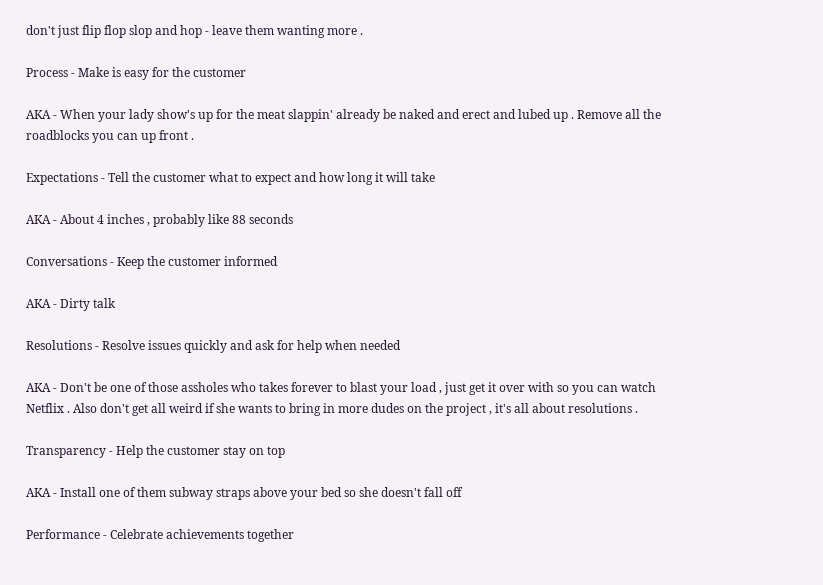don't just flip flop slop and hop - leave them wanting more .

Process - Make is easy for the customer

AKA - When your lady show's up for the meat slappin' already be naked and erect and lubed up . Remove all the roadblocks you can up front .

Expectations - Tell the customer what to expect and how long it will take

AKA - About 4 inches , probably like 88 seconds

Conversations - Keep the customer informed

AKA - Dirty talk

Resolutions - Resolve issues quickly and ask for help when needed

AKA - Don't be one of those assholes who takes forever to blast your load , just get it over with so you can watch Netflix . Also don't get all weird if she wants to bring in more dudes on the project , it's all about resolutions .

Transparency - Help the customer stay on top

AKA - Install one of them subway straps above your bed so she doesn't fall off

Performance - Celebrate achievements together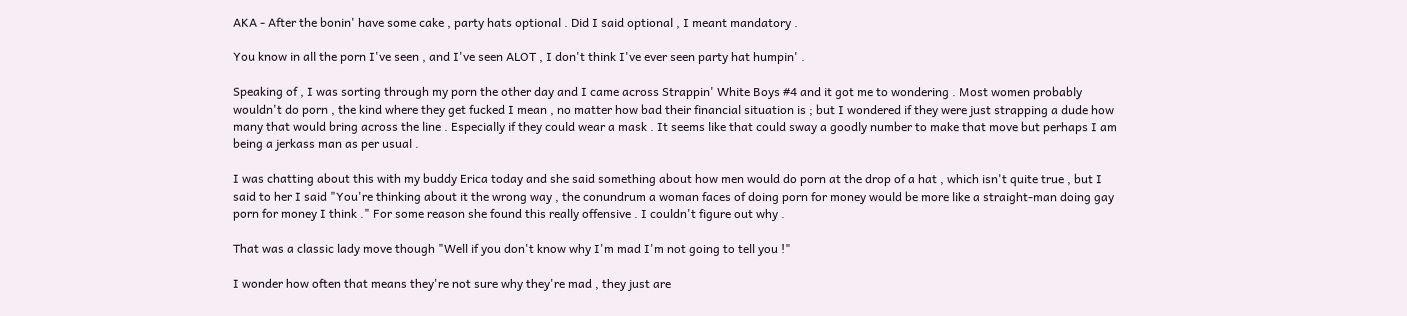AKA - After the bonin' have some cake , party hats optional . Did I said optional , I meant mandatory .

You know in all the porn I've seen , and I've seen ALOT , I don't think I've ever seen party hat humpin' .

Speaking of , I was sorting through my porn the other day and I came across Strappin' White Boys #4 and it got me to wondering . Most women probably wouldn't do porn , the kind where they get fucked I mean , no matter how bad their financial situation is ; but I wondered if they were just strapping a dude how many that would bring across the line . Especially if they could wear a mask . It seems like that could sway a goodly number to make that move but perhaps I am being a jerkass man as per usual .

I was chatting about this with my buddy Erica today and she said something about how men would do porn at the drop of a hat , which isn't quite true , but I said to her I said "You're thinking about it the wrong way , the conundrum a woman faces of doing porn for money would be more like a straight-man doing gay porn for money I think ." For some reason she found this really offensive . I couldn't figure out why .

That was a classic lady move though "Well if you don't know why I'm mad I'm not going to tell you !"

I wonder how often that means they're not sure why they're mad , they just are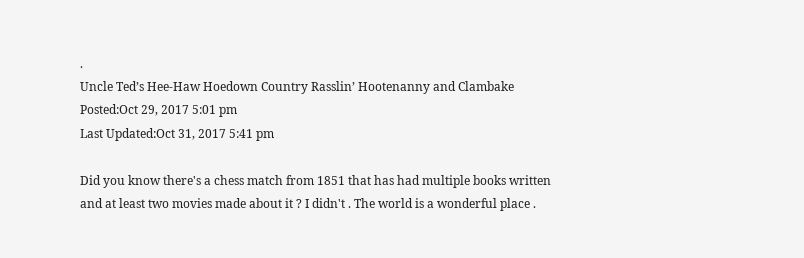.
Uncle Ted’s Hee-Haw Hoedown Country Rasslin’ Hootenanny and Clambake
Posted:Oct 29, 2017 5:01 pm
Last Updated:Oct 31, 2017 5:41 pm

Did you know there's a chess match from 1851 that has had multiple books written and at least two movies made about it ? I didn't . The world is a wonderful place .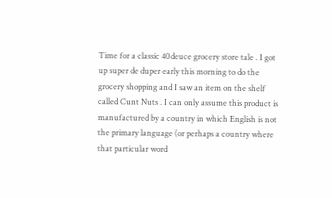Time for a classic 40deuce grocery store tale . I got up super de duper early this morning to do the grocery shopping and I saw an item on the shelf called Cunt Nuts . I can only assume this product is manufactured by a country in which English is not the primary language (or perhaps a country where that particular word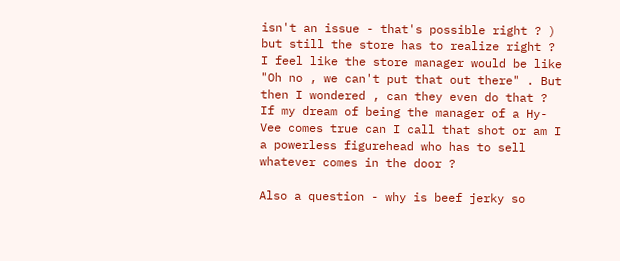isn't an issue - that's possible right ? ) but still the store has to realize right ? I feel like the store manager would be like "Oh no , we can't put that out there" . But then I wondered , can they even do that ? If my dream of being the manager of a Hy-Vee comes true can I call that shot or am I a powerless figurehead who has to sell whatever comes in the door ?

Also a question - why is beef jerky so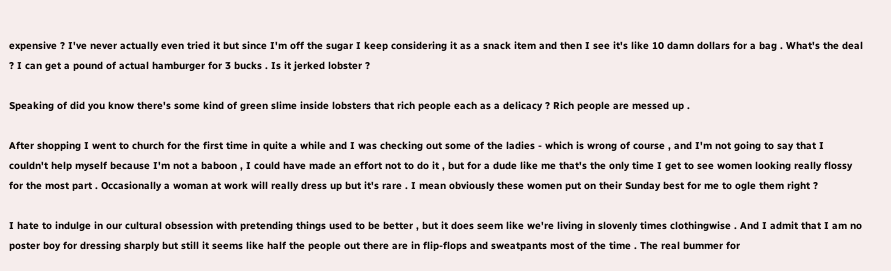expensive ? I've never actually even tried it but since I'm off the sugar I keep considering it as a snack item and then I see it's like 10 damn dollars for a bag . What's the deal ? I can get a pound of actual hamburger for 3 bucks . Is it jerked lobster ?

Speaking of did you know there's some kind of green slime inside lobsters that rich people each as a delicacy ? Rich people are messed up .

After shopping I went to church for the first time in quite a while and I was checking out some of the ladies - which is wrong of course , and I'm not going to say that I couldn't help myself because I'm not a baboon , I could have made an effort not to do it , but for a dude like me that's the only time I get to see women looking really flossy for the most part . Occasionally a woman at work will really dress up but it's rare . I mean obviously these women put on their Sunday best for me to ogle them right ?

I hate to indulge in our cultural obsession with pretending things used to be better , but it does seem like we're living in slovenly times clothingwise . And I admit that I am no poster boy for dressing sharply but still it seems like half the people out there are in flip-flops and sweatpants most of the time . The real bummer for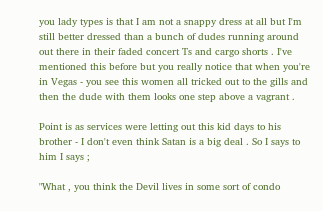you lady types is that I am not a snappy dress at all but I'm still better dressed than a bunch of dudes running around out there in their faded concert Ts and cargo shorts . I've mentioned this before but you really notice that when you're in Vegas - you see this women all tricked out to the gills and then the dude with them looks one step above a vagrant .

Point is as services were letting out this kid days to his brother - I don't even think Satan is a big deal . So I says to him I says ;

"What , you think the Devil lives in some sort of condo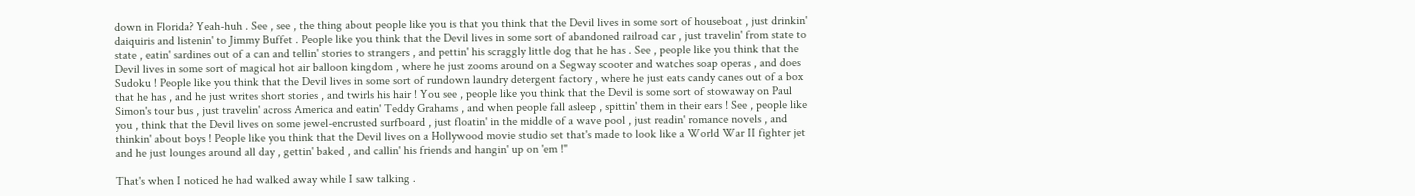down in Florida? Yeah-huh . See , see , the thing about people like you is that you think that the Devil lives in some sort of houseboat , just drinkin' daiquiris and listenin' to Jimmy Buffet . People like you think that the Devil lives in some sort of abandoned railroad car , just travelin' from state to state , eatin' sardines out of a can and tellin' stories to strangers , and pettin' his scraggly little dog that he has . See , people like you think that the Devil lives in some sort of magical hot air balloon kingdom , where he just zooms around on a Segway scooter and watches soap operas , and does Sudoku ! People like you think that the Devil lives in some sort of rundown laundry detergent factory , where he just eats candy canes out of a box that he has , and he just writes short stories , and twirls his hair ! You see , people like you think that the Devil is some sort of stowaway on Paul Simon's tour bus , just travelin' across America and eatin' Teddy Grahams , and when people fall asleep , spittin' them in their ears ! See , people like you , think that the Devil lives on some jewel-encrusted surfboard , just floatin' in the middle of a wave pool , just readin' romance novels , and thinkin' about boys ! People like you think that the Devil lives on a Hollywood movie studio set that's made to look like a World War II fighter jet and he just lounges around all day , gettin' baked , and callin' his friends and hangin' up on 'em !"

That's when I noticed he had walked away while I saw talking .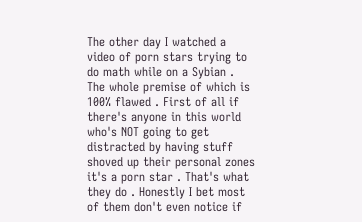The other day I watched a video of porn stars trying to do math while on a Sybian . The whole premise of which is 100% flawed . First of all if there's anyone in this world who's NOT going to get distracted by having stuff shoved up their personal zones it's a porn star . That's what they do . Honestly I bet most of them don't even notice if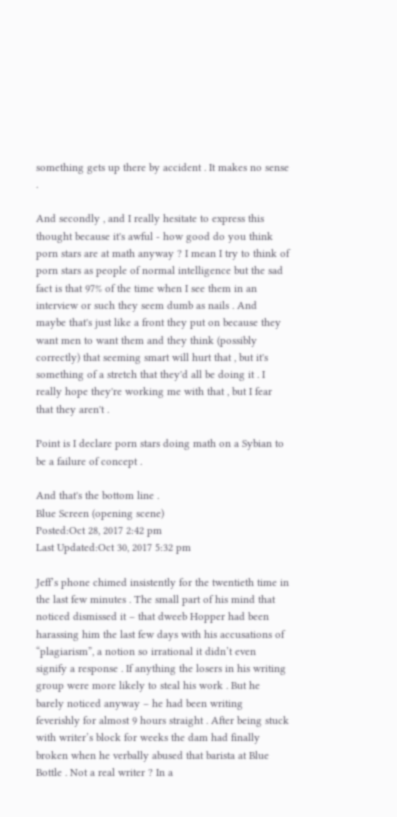something gets up there by accident . It makes no sense .

And secondly , and I really hesitate to express this thought because it's awful - how good do you think porn stars are at math anyway ? I mean I try to think of porn stars as people of normal intelligence but the sad fact is that 97% of the time when I see them in an interview or such they seem dumb as nails . And maybe that's just like a front they put on because they want men to want them and they think (possibly correctly) that seeming smart will hurt that , but it's something of a stretch that they'd all be doing it . I really hope they're working me with that , but I fear that they aren't .

Point is I declare porn stars doing math on a Sybian to be a failure of concept .

And that's the bottom line .
Blue Screen (opening scene)
Posted:Oct 28, 2017 2:42 pm
Last Updated:Oct 30, 2017 5:32 pm

Jeff’s phone chimed insistently for the twentieth time in the last few minutes . The small part of his mind that noticed dismissed it – that dweeb Hopper had been harassing him the last few days with his accusations of “plagiarism”, a notion so irrational it didn’t even signify a response . If anything the losers in his writing group were more likely to steal his work . But he barely noticed anyway – he had been writing feverishly for almost 9 hours straight . After being stuck with writer’s block for weeks the dam had finally broken when he verbally abused that barista at Blue Bottle . Not a real writer ? In a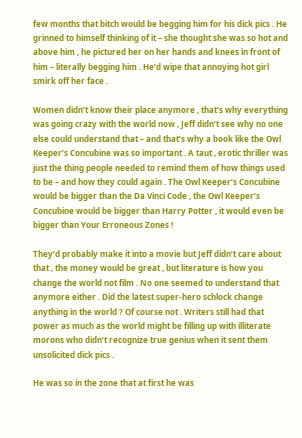few months that bitch would be begging him for his dick pics . He grinned to himself thinking of it – she thought she was so hot and above him , he pictured her on her hands and knees in front of him – literally begging him . He’d wipe that annoying hot girl smirk off her face .

Women didn’t know their place anymore , that’s why everything was going crazy with the world now , Jeff didn’t see why no one else could understand that – and that’s why a book like the Owl Keeper’s Concubine was so important . A taut , erotic thriller was just the thing people needed to remind them of how things used to be – and how they could again . The Owl Keeper’s Concubine would be bigger than the Da Vinci Code , the Owl Keeper’s Concubine would be bigger than Harry Potter , it would even be bigger than Your Erroneous Zones !

They’d probably make it into a movie but Jeff didn’t care about that , the money would be great , but literature is how you change the world not film . No one seemed to understand that anymore either . Did the latest super-hero schlock change anything in the world ? Of course not . Writers still had that power as much as the world might be filling up with illiterate morons who didn’t recognize true genius when it sent them unsolicited dick pics .

He was so in the zone that at first he was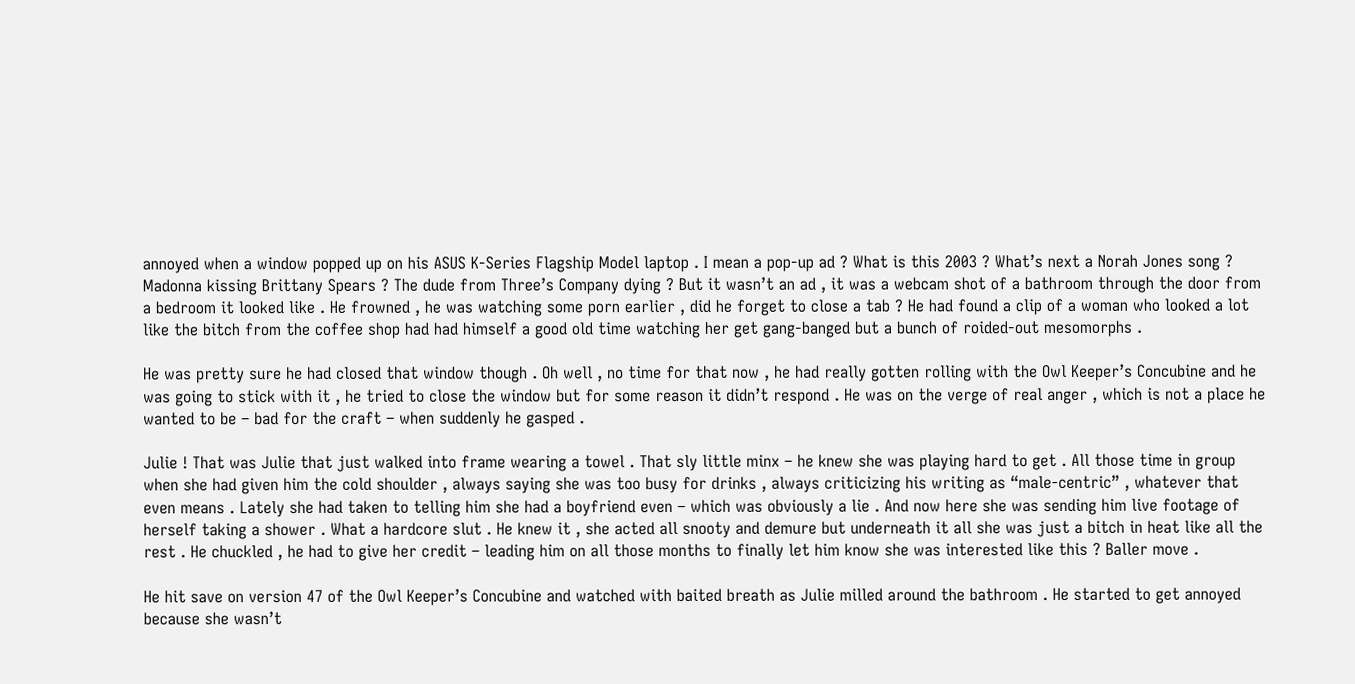annoyed when a window popped up on his ASUS K-Series Flagship Model laptop . I mean a pop-up ad ? What is this 2003 ? What’s next a Norah Jones song ? Madonna kissing Brittany Spears ? The dude from Three’s Company dying ? But it wasn’t an ad , it was a webcam shot of a bathroom through the door from a bedroom it looked like . He frowned , he was watching some porn earlier , did he forget to close a tab ? He had found a clip of a woman who looked a lot like the bitch from the coffee shop had had himself a good old time watching her get gang-banged but a bunch of roided-out mesomorphs .

He was pretty sure he had closed that window though . Oh well , no time for that now , he had really gotten rolling with the Owl Keeper’s Concubine and he was going to stick with it , he tried to close the window but for some reason it didn’t respond . He was on the verge of real anger , which is not a place he wanted to be – bad for the craft – when suddenly he gasped .

Julie ! That was Julie that just walked into frame wearing a towel . That sly little minx – he knew she was playing hard to get . All those time in group when she had given him the cold shoulder , always saying she was too busy for drinks , always criticizing his writing as “male-centric” , whatever that even means . Lately she had taken to telling him she had a boyfriend even – which was obviously a lie . And now here she was sending him live footage of herself taking a shower . What a hardcore slut . He knew it , she acted all snooty and demure but underneath it all she was just a bitch in heat like all the rest . He chuckled , he had to give her credit – leading him on all those months to finally let him know she was interested like this ? Baller move .

He hit save on version 47 of the Owl Keeper’s Concubine and watched with baited breath as Julie milled around the bathroom . He started to get annoyed because she wasn’t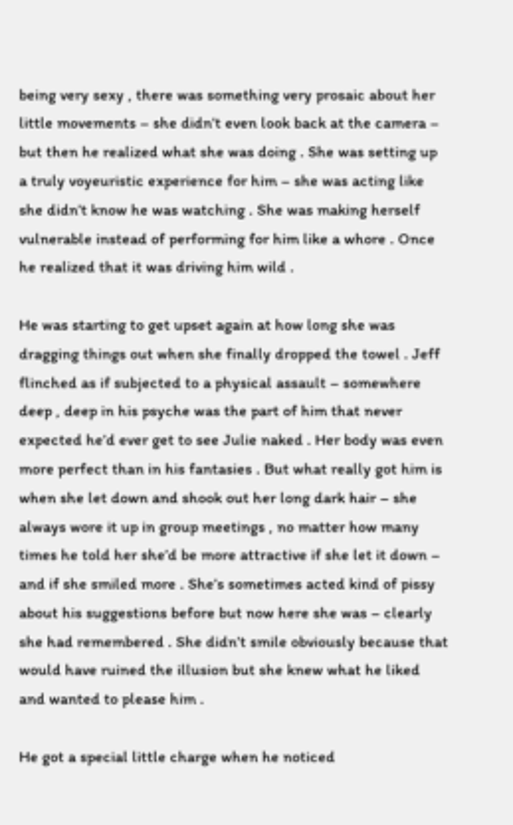being very sexy , there was something very prosaic about her little movements – she didn’t even look back at the camera – but then he realized what she was doing . She was setting up a truly voyeuristic experience for him – she was acting like she didn’t know he was watching . She was making herself vulnerable instead of performing for him like a whore . Once he realized that it was driving him wild .

He was starting to get upset again at how long she was dragging things out when she finally dropped the towel . Jeff flinched as if subjected to a physical assault – somewhere deep , deep in his psyche was the part of him that never expected he’d ever get to see Julie naked . Her body was even more perfect than in his fantasies . But what really got him is when she let down and shook out her long dark hair – she always wore it up in group meetings , no matter how many times he told her she’d be more attractive if she let it down – and if she smiled more . She’s sometimes acted kind of pissy about his suggestions before but now here she was – clearly she had remembered . She didn’t smile obviously because that would have ruined the illusion but she knew what he liked and wanted to please him .

He got a special little charge when he noticed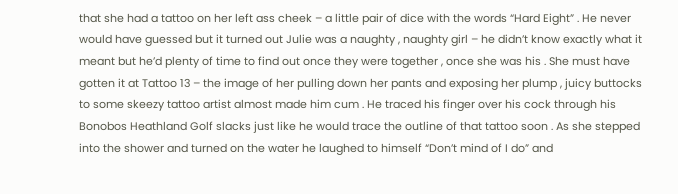that she had a tattoo on her left ass cheek – a little pair of dice with the words “Hard Eight” . He never would have guessed but it turned out Julie was a naughty , naughty girl – he didn’t know exactly what it meant but he’d plenty of time to find out once they were together , once she was his . She must have gotten it at Tattoo 13 – the image of her pulling down her pants and exposing her plump , juicy buttocks to some skeezy tattoo artist almost made him cum . He traced his finger over his cock through his Bonobos Heathland Golf slacks just like he would trace the outline of that tattoo soon . As she stepped into the shower and turned on the water he laughed to himself “Don’t mind of I do” and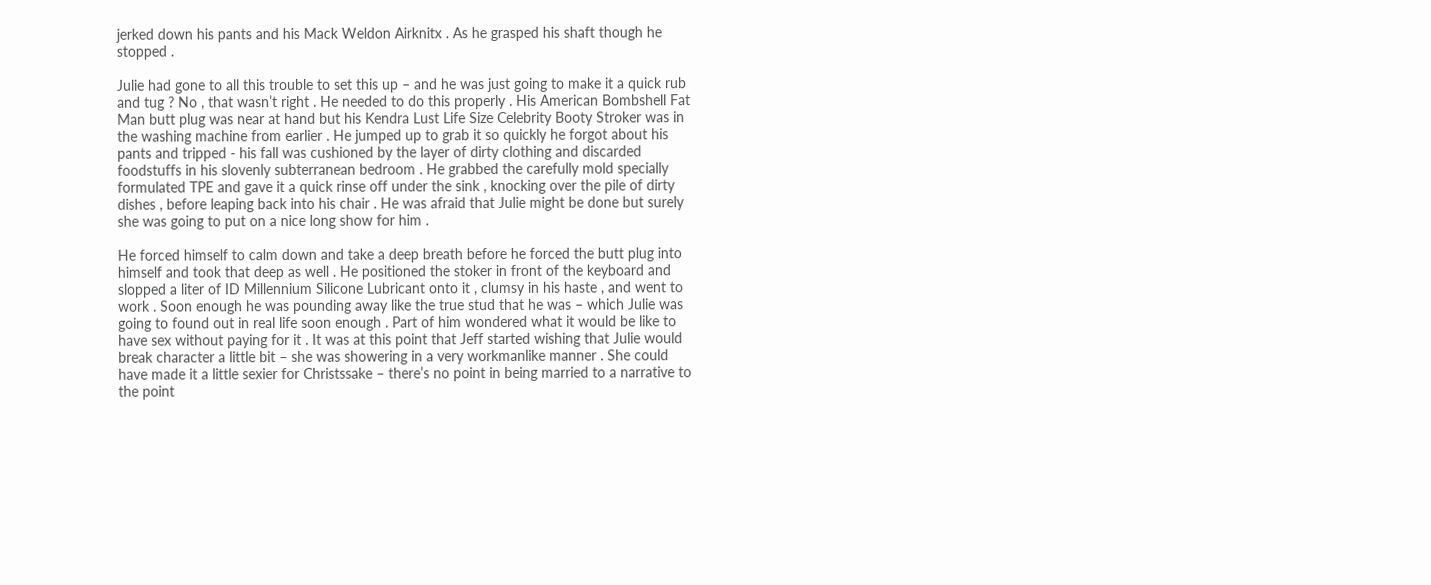jerked down his pants and his Mack Weldon Airknitx . As he grasped his shaft though he stopped .

Julie had gone to all this trouble to set this up – and he was just going to make it a quick rub and tug ? No , that wasn’t right . He needed to do this properly . His American Bombshell Fat Man butt plug was near at hand but his Kendra Lust Life Size Celebrity Booty Stroker was in the washing machine from earlier . He jumped up to grab it so quickly he forgot about his pants and tripped - his fall was cushioned by the layer of dirty clothing and discarded foodstuffs in his slovenly subterranean bedroom . He grabbed the carefully mold specially formulated TPE and gave it a quick rinse off under the sink , knocking over the pile of dirty dishes , before leaping back into his chair . He was afraid that Julie might be done but surely she was going to put on a nice long show for him .

He forced himself to calm down and take a deep breath before he forced the butt plug into himself and took that deep as well . He positioned the stoker in front of the keyboard and slopped a liter of ID Millennium Silicone Lubricant onto it , clumsy in his haste , and went to work . Soon enough he was pounding away like the true stud that he was – which Julie was going to found out in real life soon enough . Part of him wondered what it would be like to have sex without paying for it . It was at this point that Jeff started wishing that Julie would break character a little bit – she was showering in a very workmanlike manner . She could have made it a little sexier for Christssake – there’s no point in being married to a narrative to the point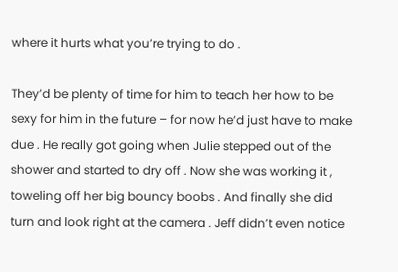where it hurts what you’re trying to do .

They’d be plenty of time for him to teach her how to be sexy for him in the future – for now he’d just have to make due . He really got going when Julie stepped out of the shower and started to dry off . Now she was working it , toweling off her big bouncy boobs . And finally she did turn and look right at the camera . Jeff didn’t even notice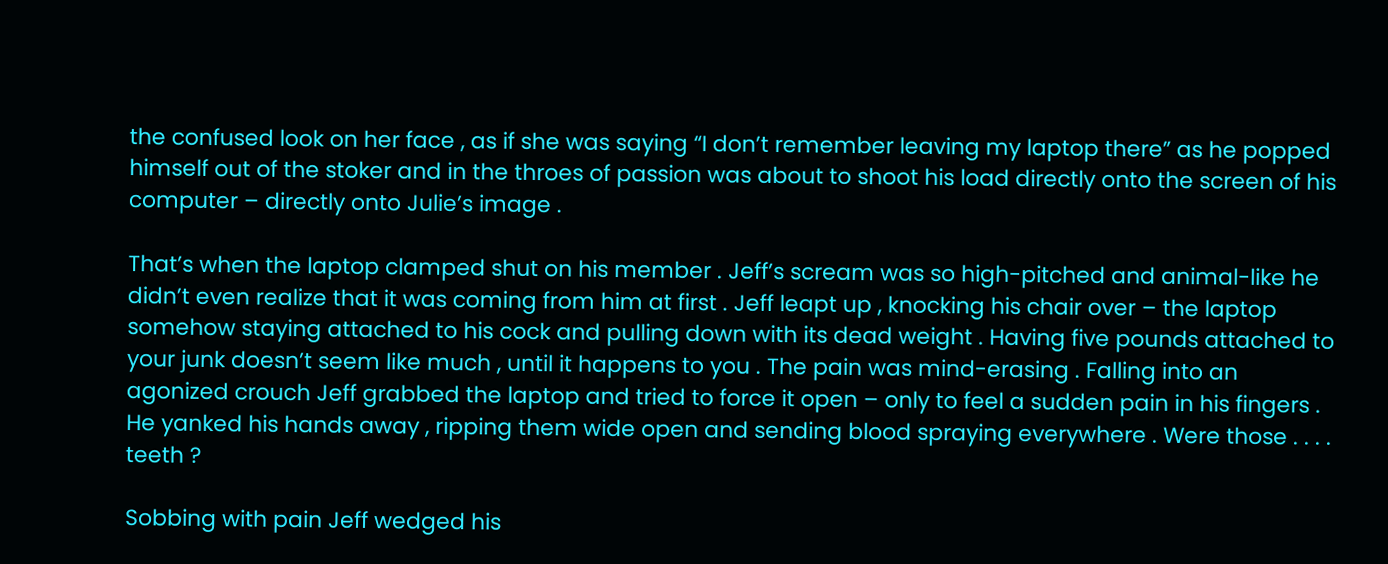the confused look on her face , as if she was saying “I don’t remember leaving my laptop there” as he popped himself out of the stoker and in the throes of passion was about to shoot his load directly onto the screen of his computer – directly onto Julie’s image .

That’s when the laptop clamped shut on his member . Jeff’s scream was so high-pitched and animal-like he didn’t even realize that it was coming from him at first . Jeff leapt up , knocking his chair over – the laptop somehow staying attached to his cock and pulling down with its dead weight . Having five pounds attached to your junk doesn’t seem like much , until it happens to you . The pain was mind-erasing . Falling into an agonized crouch Jeff grabbed the laptop and tried to force it open – only to feel a sudden pain in his fingers . He yanked his hands away , ripping them wide open and sending blood spraying everywhere . Were those . . . . teeth ?

Sobbing with pain Jeff wedged his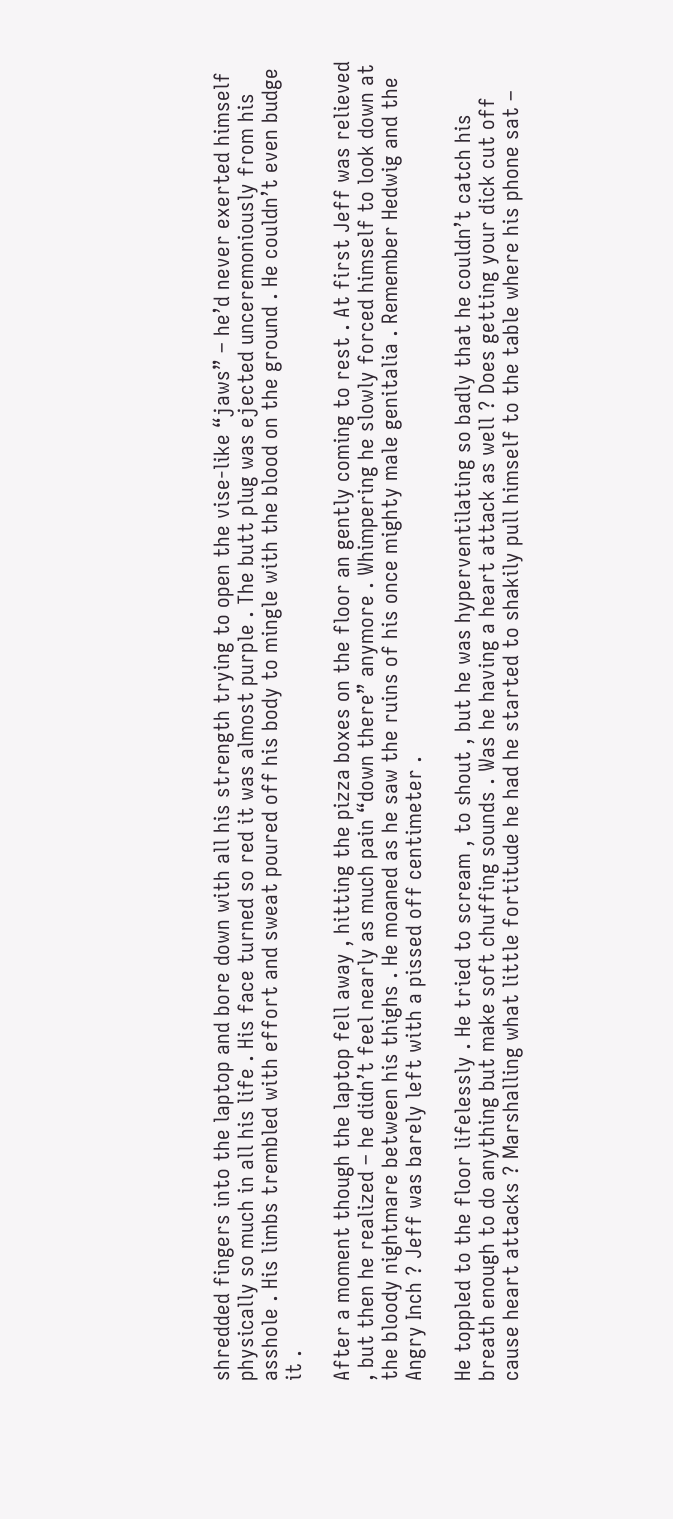shredded fingers into the laptop and bore down with all his strength trying to open the vise-like “jaws” – he’d never exerted himself physically so much in all his life . His face turned so red it was almost purple . The butt plug was ejected unceremoniously from his asshole . His limbs trembled with effort and sweat poured off his body to mingle with the blood on the ground . He couldn’t even budge it .

After a moment though the laptop fell away , hitting the pizza boxes on the floor an gently coming to rest . At first Jeff was relieved , but then he realized – he didn’t feel nearly as much pain “down there” anymore . Whimpering he slowly forced himself to look down at the bloody nightmare between his thighs . He moaned as he saw the ruins of his once mighty male genitalia . Remember Hedwig and the Angry Inch ? Jeff was barely left with a pissed off centimeter .

He toppled to the floor lifelessly . He tried to scream , to shout , but he was hyperventilating so badly that he couldn’t catch his breath enough to do anything but make soft chuffing sounds . Was he having a heart attack as well ? Does getting your dick cut off cause heart attacks ? Marshalling what little fortitude he had he started to shakily pull himself to the table where his phone sat –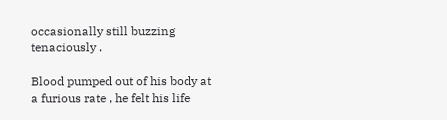occasionally still buzzing tenaciously .

Blood pumped out of his body at a furious rate , he felt his life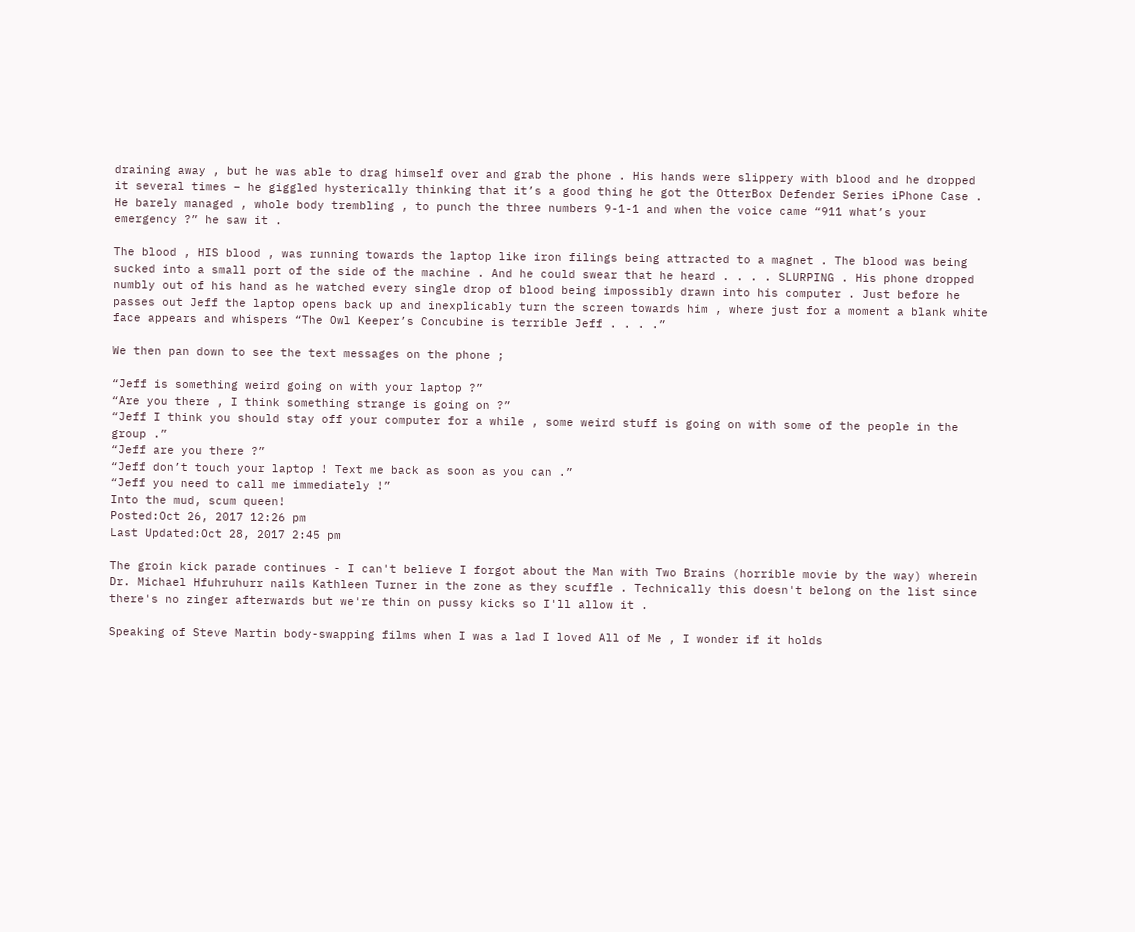draining away , but he was able to drag himself over and grab the phone . His hands were slippery with blood and he dropped it several times – he giggled hysterically thinking that it’s a good thing he got the OtterBox Defender Series iPhone Case . He barely managed , whole body trembling , to punch the three numbers 9-1-1 and when the voice came “911 what’s your emergency ?” he saw it .

The blood , HIS blood , was running towards the laptop like iron filings being attracted to a magnet . The blood was being sucked into a small port of the side of the machine . And he could swear that he heard . . . . SLURPING . His phone dropped numbly out of his hand as he watched every single drop of blood being impossibly drawn into his computer . Just before he passes out Jeff the laptop opens back up and inexplicably turn the screen towards him , where just for a moment a blank white face appears and whispers “The Owl Keeper’s Concubine is terrible Jeff . . . .”

We then pan down to see the text messages on the phone ;

“Jeff is something weird going on with your laptop ?”
“Are you there , I think something strange is going on ?”
“Jeff I think you should stay off your computer for a while , some weird stuff is going on with some of the people in the group .”
“Jeff are you there ?”
“Jeff don’t touch your laptop ! Text me back as soon as you can .”
“Jeff you need to call me immediately !”
Into the mud, scum queen!
Posted:Oct 26, 2017 12:26 pm
Last Updated:Oct 28, 2017 2:45 pm

The groin kick parade continues - I can't believe I forgot about the Man with Two Brains (horrible movie by the way) wherein Dr. Michael Hfuhruhurr nails Kathleen Turner in the zone as they scuffle . Technically this doesn't belong on the list since there's no zinger afterwards but we're thin on pussy kicks so I'll allow it .

Speaking of Steve Martin body-swapping films when I was a lad I loved All of Me , I wonder if it holds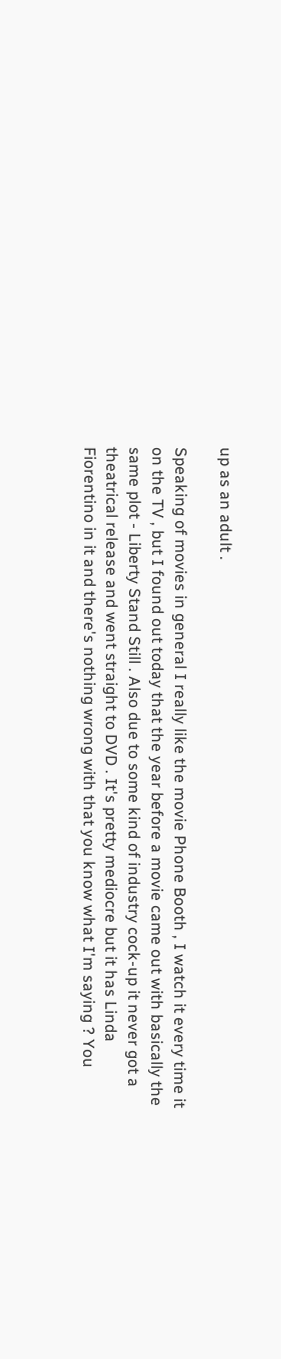up as an adult .

Speaking of movies in general I really like the movie Phone Booth , I watch it every time it on the TV , but I found out today that the year before a movie came out with basically the same plot - Liberty Stand Still . Also due to some kind of industry cock-up it never got a theatrical release and went straight to DVD . It's pretty mediocre but it has Linda Fiorentino in it and there's nothing wrong with that you know what I'm saying ? You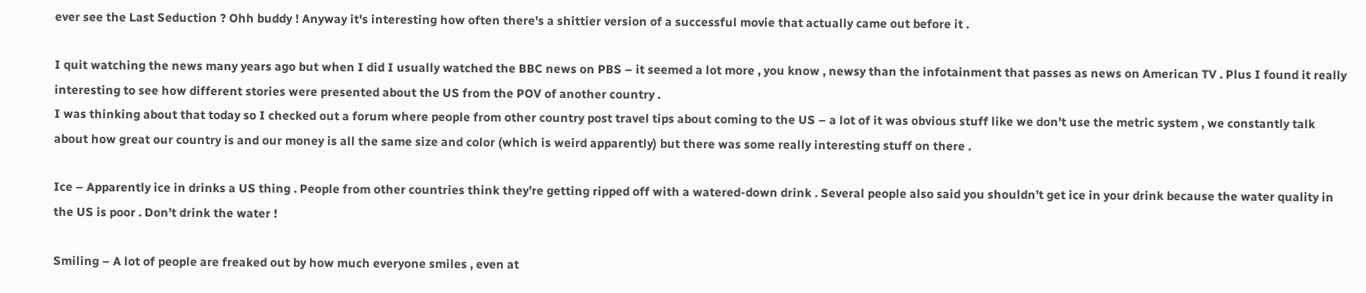ever see the Last Seduction ? Ohh buddy ! Anyway it's interesting how often there's a shittier version of a successful movie that actually came out before it .

I quit watching the news many years ago but when I did I usually watched the BBC news on PBS – it seemed a lot more , you know , newsy than the infotainment that passes as news on American TV . Plus I found it really interesting to see how different stories were presented about the US from the POV of another country .
I was thinking about that today so I checked out a forum where people from other country post travel tips about coming to the US – a lot of it was obvious stuff like we don’t use the metric system , we constantly talk about how great our country is and our money is all the same size and color (which is weird apparently) but there was some really interesting stuff on there .

Ice – Apparently ice in drinks a US thing . People from other countries think they’re getting ripped off with a watered-down drink . Several people also said you shouldn’t get ice in your drink because the water quality in the US is poor . Don’t drink the water !

Smiling – A lot of people are freaked out by how much everyone smiles , even at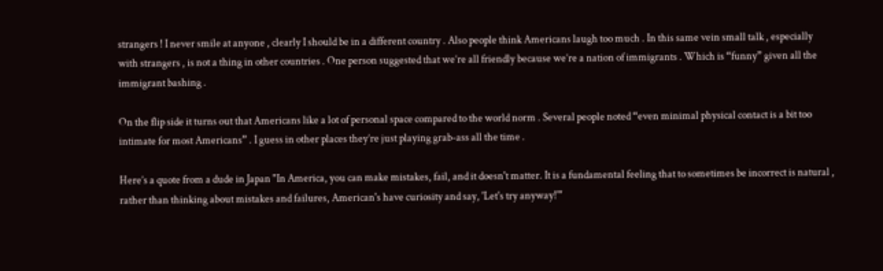strangers ! I never smile at anyone , clearly I should be in a different country . Also people think Americans laugh too much . In this same vein small talk , especially with strangers , is not a thing in other countries . One person suggested that we’re all friendly because we’re a nation of immigrants . Which is “funny” given all the immigrant bashing .

On the flip side it turns out that Americans like a lot of personal space compared to the world norm . Several people noted “even minimal physical contact is a bit too intimate for most Americans” . I guess in other places they’re just playing grab-ass all the time .

Here’s a quote from a dude in Japan "In America, you can make mistakes, fail, and it doesn't matter. It is a fundamental feeling that to sometimes be incorrect is natural , rather than thinking about mistakes and failures, American's have curiosity and say, 'Let's try anyway!'"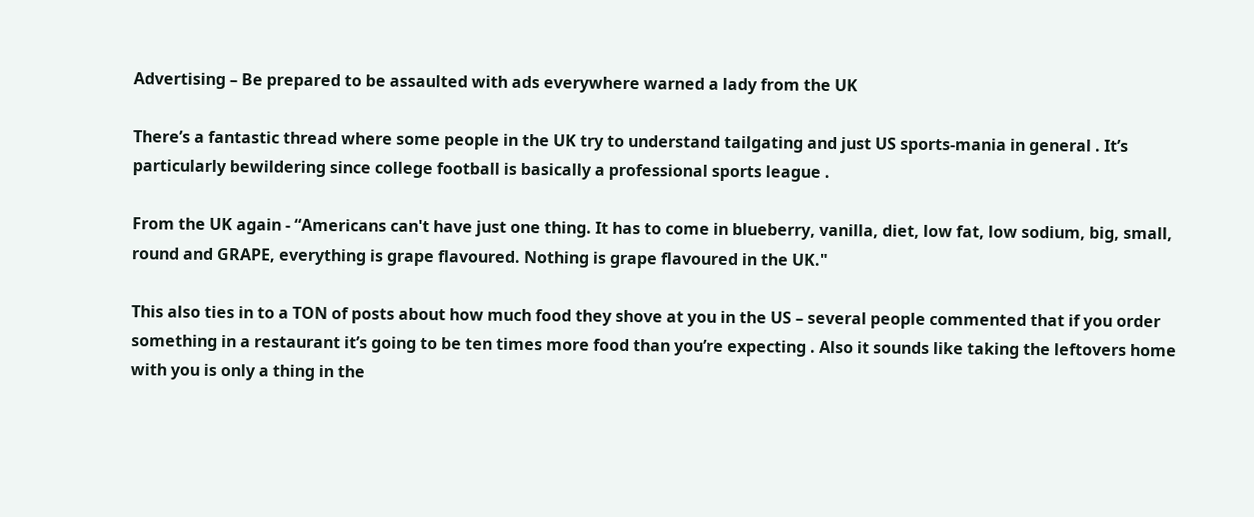Advertising – Be prepared to be assaulted with ads everywhere warned a lady from the UK

There’s a fantastic thread where some people in the UK try to understand tailgating and just US sports-mania in general . It’s particularly bewildering since college football is basically a professional sports league .

From the UK again - “Americans can't have just one thing. It has to come in blueberry, vanilla, diet, low fat, low sodium, big, small, round and GRAPE, everything is grape flavoured. Nothing is grape flavoured in the UK."

This also ties in to a TON of posts about how much food they shove at you in the US – several people commented that if you order something in a restaurant it’s going to be ten times more food than you’re expecting . Also it sounds like taking the leftovers home with you is only a thing in the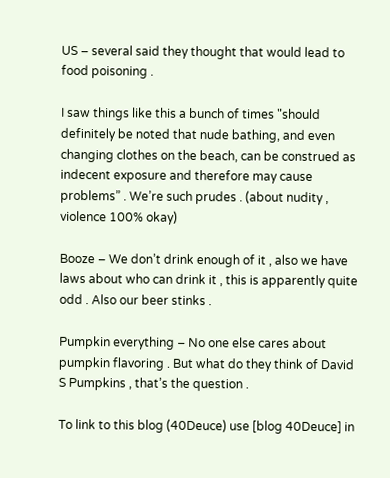US – several said they thought that would lead to food poisoning .

I saw things like this a bunch of times "should definitely be noted that nude bathing, and even changing clothes on the beach, can be construed as indecent exposure and therefore may cause problems” . We’re such prudes . (about nudity , violence 100% okay)

Booze – We don’t drink enough of it , also we have laws about who can drink it , this is apparently quite odd . Also our beer stinks .

Pumpkin everything – No one else cares about pumpkin flavoring . But what do they think of David S Pumpkins , that’s the question .

To link to this blog (40Deuce) use [blog 40Deuce] in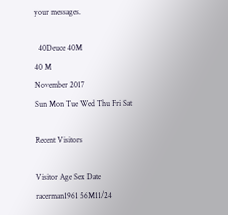your messages.

  40Deuce 40M
40 M
November 2017
Sun Mon Tue Wed Thu Fri Sat

Recent Visitors

Visitor Age Sex Date
racerman1961 56M11/24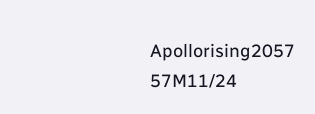Apollorising2057 57M11/24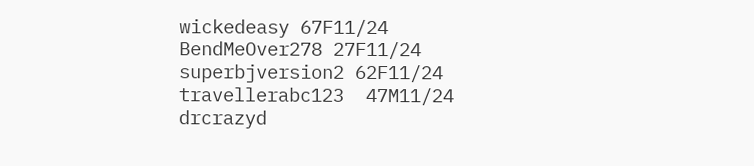wickedeasy 67F11/24
BendMeOver278 27F11/24
superbjversion2 62F11/24
travellerabc123  47M11/24
drcrazyd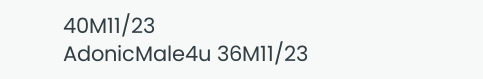40M11/23
AdonicMale4u 36M11/23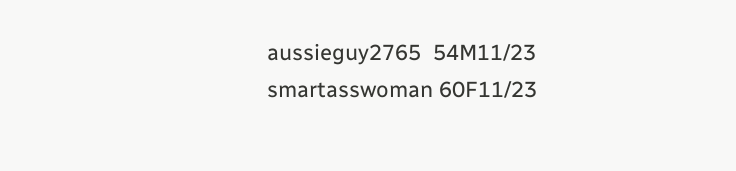aussieguy2765  54M11/23
smartasswoman 60F11/23